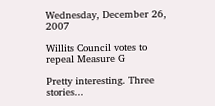Wednesday, December 26, 2007

Willits Council votes to repeal Measure G

Pretty interesting. Three stories...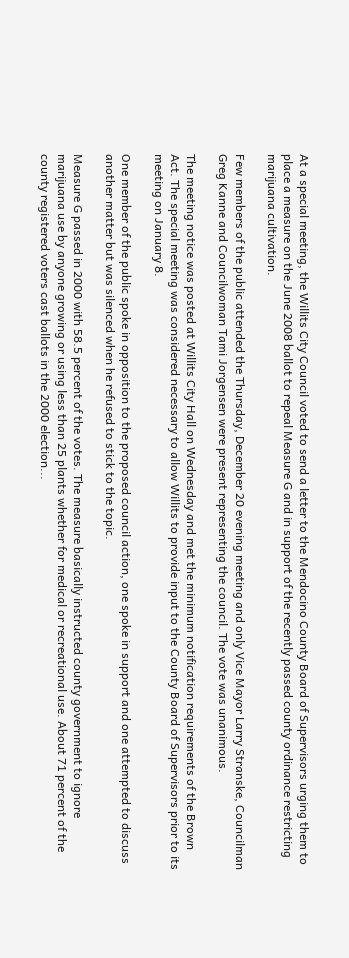At a special meeting, the Willits City Council voted to send a letter to the Mendocino County Board of Supervisors urging them to place a measure on the June 2008 ballot to repeal Measure G and in support of the recently passed county ordinance restricting marijuana cultivation.

Few members of the public attended the Thursday, December 20 evening meeting and only Vice Mayor Larry Stranske, Councilman Greg Kanne and Councilwoman Tami Jorgensen were present representing the council. The vote was unanimous.

The meeting notice was posted at Willits City Hall on Wednesday and met the minimum notification requirements of the Brown Act. The special meeting was considered necessary to allow Willits to provide input to the County Board of Supervisors prior to its meeting on January 8.

One member of the public spoke in opposition to the proposed council action, one spoke in support and one attempted to discuss another matter but was silenced when he refused to stick to the topic.

Measure G passed in 2000 with 58.5 percent of the votes. The measure basically instructed county government to ignore marijuana use by anyone growing or using less than 25 plants whether for medical or recreational use. About 71 percent of the county registered voters cast ballots in the 2000 election...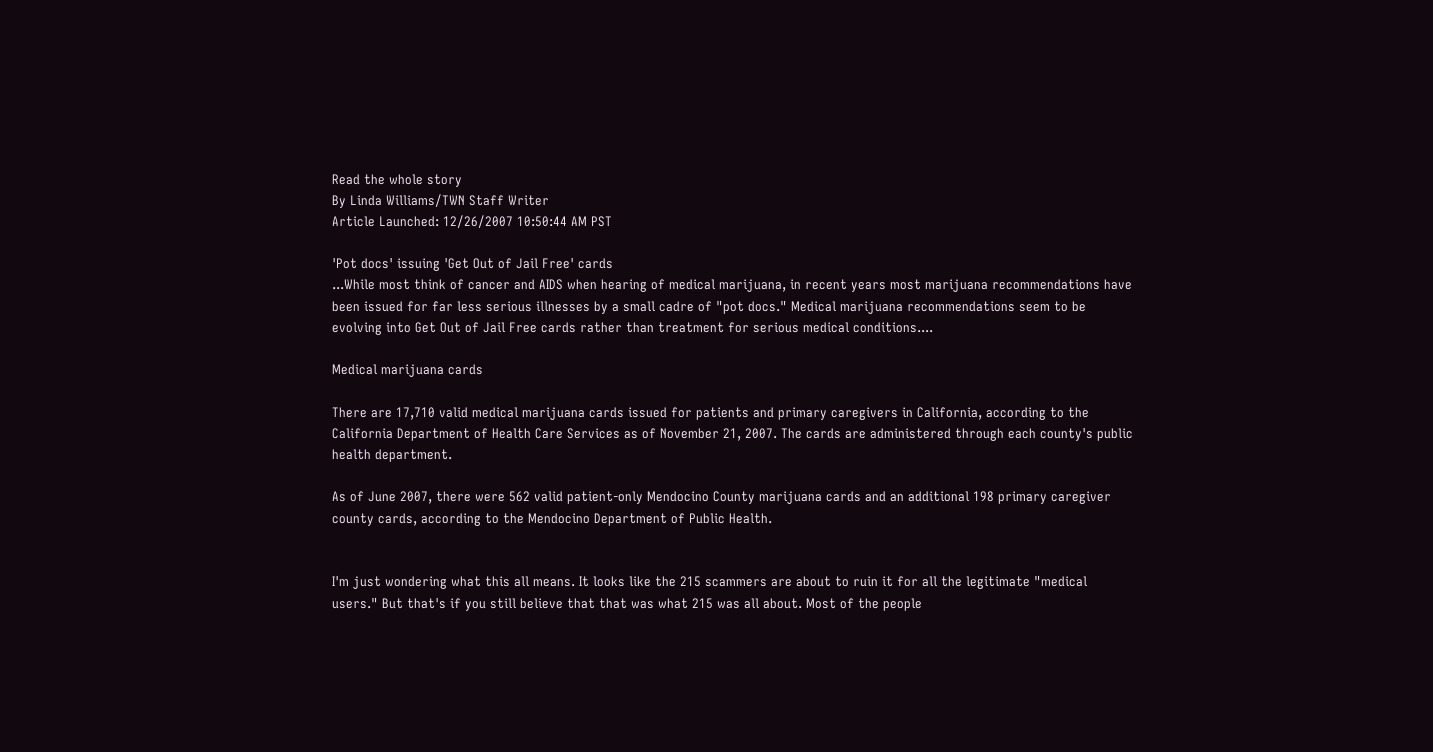Read the whole story
By Linda Williams/TWN Staff Writer
Article Launched: 12/26/2007 10:50:44 AM PST

'Pot docs' issuing 'Get Out of Jail Free' cards
...While most think of cancer and AIDS when hearing of medical marijuana, in recent years most marijuana recommendations have been issued for far less serious illnesses by a small cadre of "pot docs." Medical marijuana recommendations seem to be evolving into Get Out of Jail Free cards rather than treatment for serious medical conditions....

Medical marijuana cards

There are 17,710 valid medical marijuana cards issued for patients and primary caregivers in California, according to the California Department of Health Care Services as of November 21, 2007. The cards are administered through each county's public health department.

As of June 2007, there were 562 valid patient-only Mendocino County marijuana cards and an additional 198 primary caregiver county cards, according to the Mendocino Department of Public Health.


I'm just wondering what this all means. It looks like the 215 scammers are about to ruin it for all the legitimate "medical users." But that's if you still believe that that was what 215 was all about. Most of the people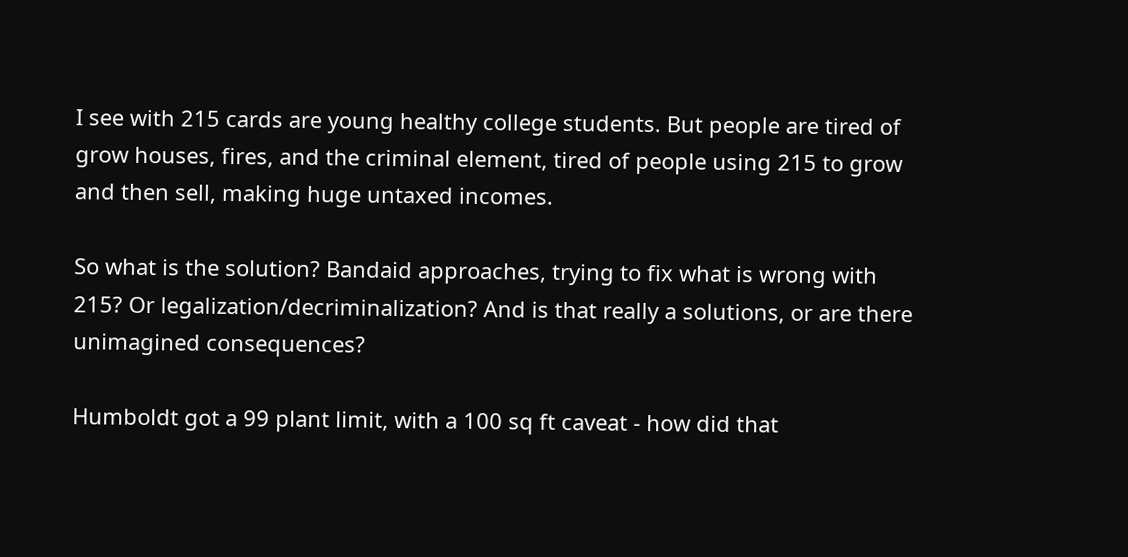I see with 215 cards are young healthy college students. But people are tired of grow houses, fires, and the criminal element, tired of people using 215 to grow and then sell, making huge untaxed incomes.

So what is the solution? Bandaid approaches, trying to fix what is wrong with 215? Or legalization/decriminalization? And is that really a solutions, or are there unimagined consequences?

Humboldt got a 99 plant limit, with a 100 sq ft caveat - how did that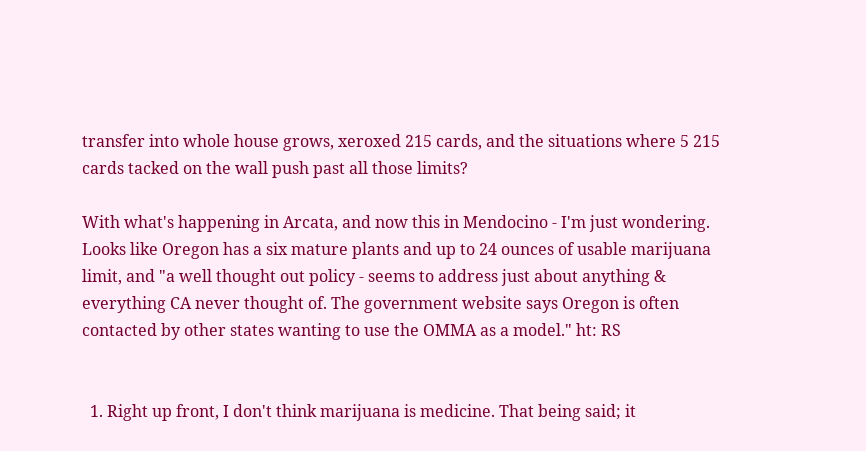transfer into whole house grows, xeroxed 215 cards, and the situations where 5 215 cards tacked on the wall push past all those limits?

With what's happening in Arcata, and now this in Mendocino - I'm just wondering.
Looks like Oregon has a six mature plants and up to 24 ounces of usable marijuana limit, and "a well thought out policy - seems to address just about anything & everything CA never thought of. The government website says Oregon is often contacted by other states wanting to use the OMMA as a model." ht: RS


  1. Right up front, I don't think marijuana is medicine. That being said; it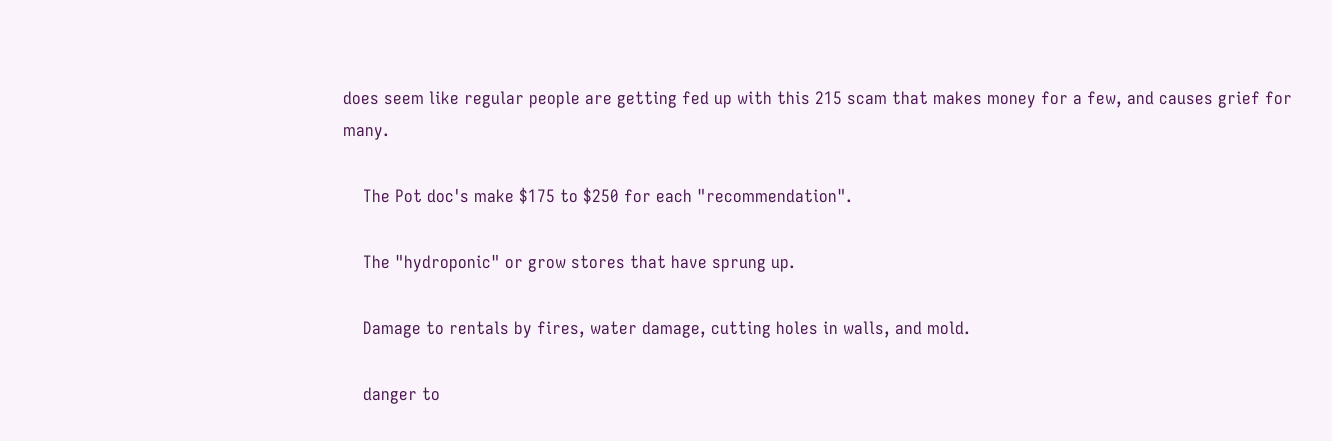does seem like regular people are getting fed up with this 215 scam that makes money for a few, and causes grief for many.

    The Pot doc's make $175 to $250 for each "recommendation".

    The "hydroponic" or grow stores that have sprung up.

    Damage to rentals by fires, water damage, cutting holes in walls, and mold.

    danger to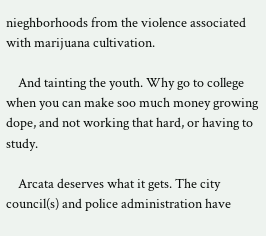nieghborhoods from the violence associated with marijuana cultivation.

    And tainting the youth. Why go to college when you can make soo much money growing dope, and not working that hard, or having to study.

    Arcata deserves what it gets. The city council(s) and police administration have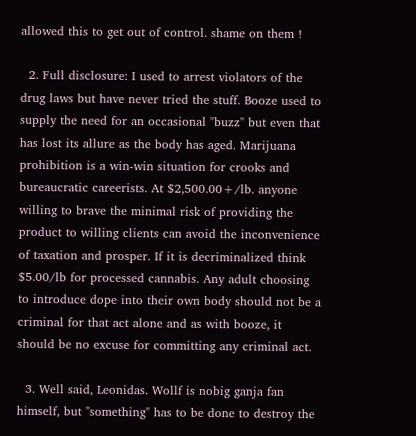allowed this to get out of control. shame on them !

  2. Full disclosure: I used to arrest violators of the drug laws but have never tried the stuff. Booze used to supply the need for an occasional "buzz" but even that has lost its allure as the body has aged. Marijuana prohibition is a win-win situation for crooks and bureaucratic careerists. At $2,500.00+/lb. anyone willing to brave the minimal risk of providing the product to willing clients can avoid the inconvenience of taxation and prosper. If it is decriminalized think $5.00/lb for processed cannabis. Any adult choosing to introduce dope into their own body should not be a criminal for that act alone and as with booze, it should be no excuse for committing any criminal act.

  3. Well said, Leonidas. Wollf is nobig ganja fan himself, but "something" has to be done to destroy the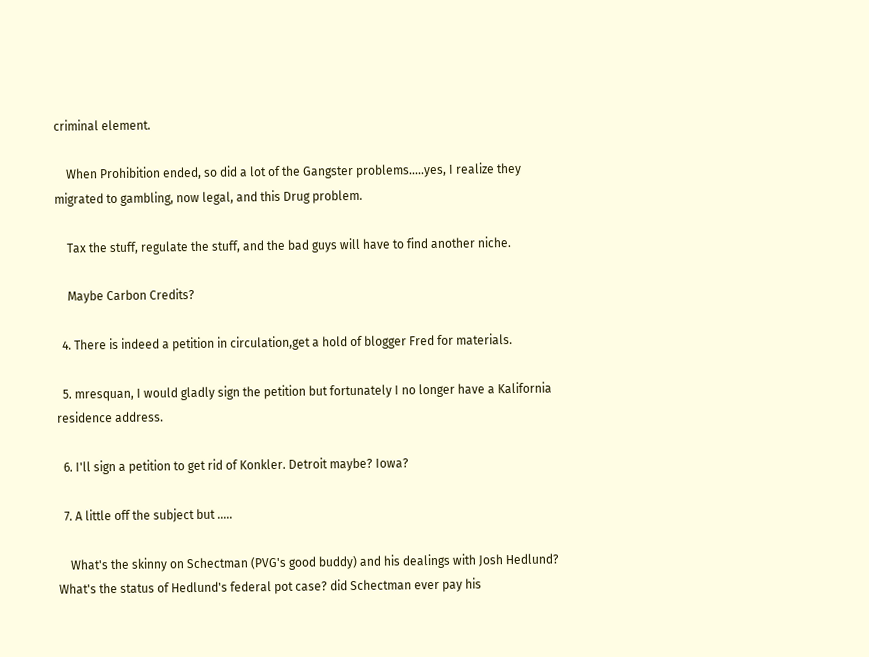criminal element.

    When Prohibition ended, so did a lot of the Gangster problems.....yes, I realize they migrated to gambling, now legal, and this Drug problem.

    Tax the stuff, regulate the stuff, and the bad guys will have to find another niche.

    Maybe Carbon Credits?

  4. There is indeed a petition in circulation,get a hold of blogger Fred for materials.

  5. mresquan, I would gladly sign the petition but fortunately I no longer have a Kalifornia residence address.

  6. I'll sign a petition to get rid of Konkler. Detroit maybe? Iowa?

  7. A little off the subject but .....

    What's the skinny on Schectman (PVG's good buddy) and his dealings with Josh Hedlund? What's the status of Hedlund's federal pot case? did Schectman ever pay his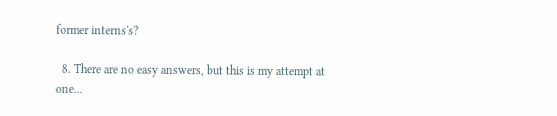former interns's?

  8. There are no easy answers, but this is my attempt at one...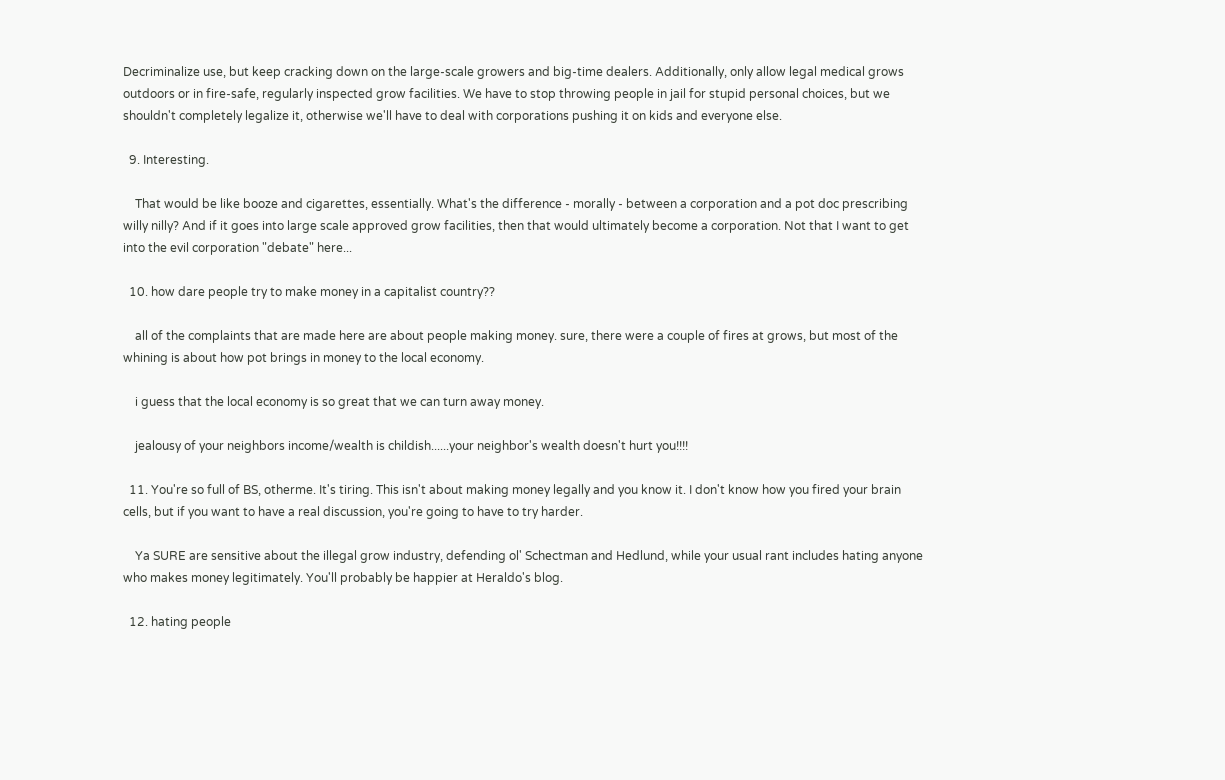Decriminalize use, but keep cracking down on the large-scale growers and big-time dealers. Additionally, only allow legal medical grows outdoors or in fire-safe, regularly inspected grow facilities. We have to stop throwing people in jail for stupid personal choices, but we shouldn't completely legalize it, otherwise we'll have to deal with corporations pushing it on kids and everyone else.

  9. Interesting.

    That would be like booze and cigarettes, essentially. What's the difference - morally - between a corporation and a pot doc prescribing willy nilly? And if it goes into large scale approved grow facilities, then that would ultimately become a corporation. Not that I want to get into the evil corporation "debate" here...

  10. how dare people try to make money in a capitalist country??

    all of the complaints that are made here are about people making money. sure, there were a couple of fires at grows, but most of the whining is about how pot brings in money to the local economy.

    i guess that the local economy is so great that we can turn away money.

    jealousy of your neighbors income/wealth is childish......your neighbor's wealth doesn't hurt you!!!!

  11. You're so full of BS, otherme. It's tiring. This isn't about making money legally and you know it. I don't know how you fired your brain cells, but if you want to have a real discussion, you're going to have to try harder.

    Ya SURE are sensitive about the illegal grow industry, defending ol' Schectman and Hedlund, while your usual rant includes hating anyone who makes money legitimately. You'll probably be happier at Heraldo's blog.

  12. hating people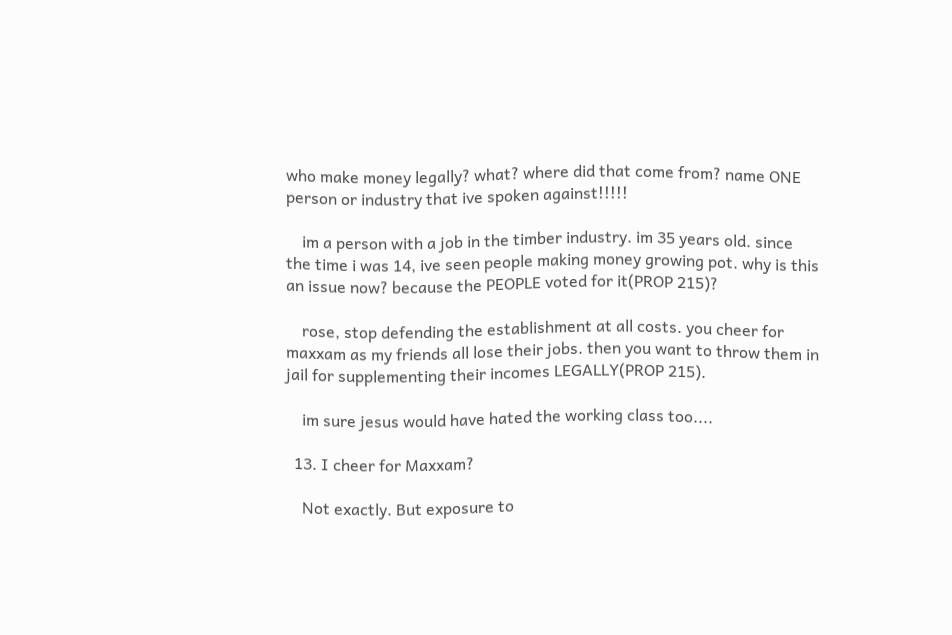who make money legally? what? where did that come from? name ONE person or industry that ive spoken against!!!!!

    im a person with a job in the timber industry. im 35 years old. since the time i was 14, ive seen people making money growing pot. why is this an issue now? because the PEOPLE voted for it(PROP 215)?

    rose, stop defending the establishment at all costs. you cheer for maxxam as my friends all lose their jobs. then you want to throw them in jail for supplementing their incomes LEGALLY(PROP 215).

    im sure jesus would have hated the working class too....

  13. I cheer for Maxxam?

    Not exactly. But exposure to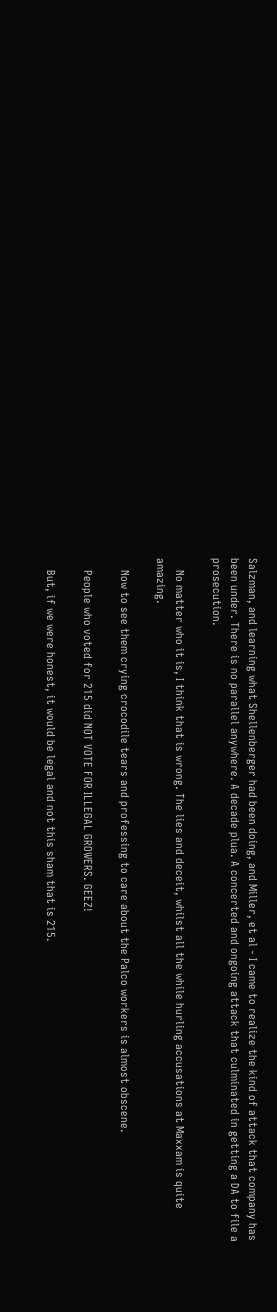Salzman, and learning what Shellenberger had been doing, and Miller, et al - I came to realize the kind of attack that company has been under. There is no parallel anywhere. A decade plua. A concerted and ongoing attack that culminated in getting a DA to file a prosecution.

    No matter who it is, I think that is wrong. The lies and deceit, whilst all the while hurling accusations at Maxxam is quite amazing.

    Now to see them crying crocodile tears and professing to care about the Palco workers is almost obscene.

    People who voted for 215 did NOT VOTE FOR ILLEGAL GROWERS. GEEZ!

    But, if we were honest, it would be legal and not this sham that is 215.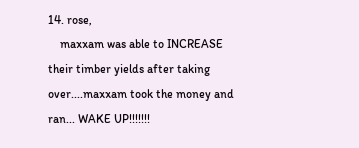14. rose,
    maxxam was able to INCREASE their timber yields after taking over....maxxam took the money and ran... WAKE UP!!!!!!!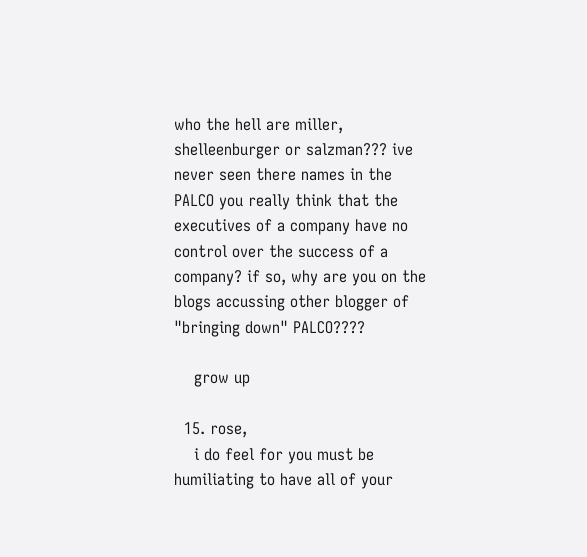who the hell are miller, shelleenburger or salzman??? ive never seen there names in the PALCO you really think that the executives of a company have no control over the success of a company? if so, why are you on the blogs accussing other blogger of "bringing down" PALCO????

    grow up

  15. rose,
    i do feel for you must be humiliating to have all of your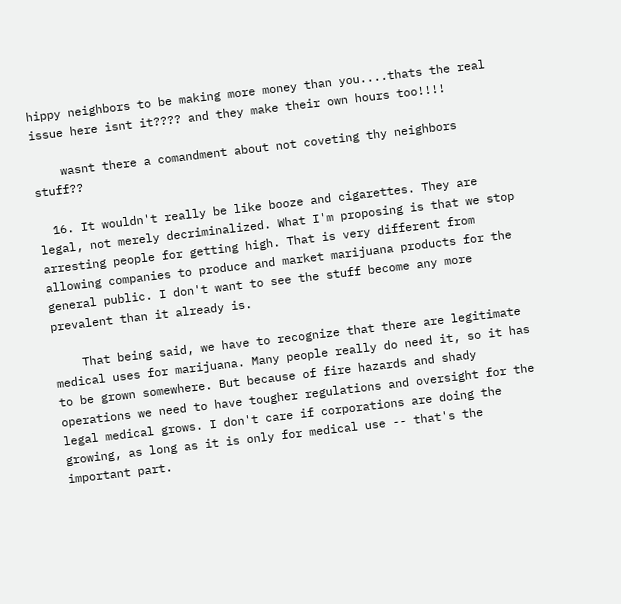hippy neighbors to be making more money than you....thats the real issue here isnt it???? and they make their own hours too!!!!

    wasnt there a comandment about not coveting thy neighbors stuff??

  16. It wouldn't really be like booze and cigarettes. They are legal, not merely decriminalized. What I'm proposing is that we stop arresting people for getting high. That is very different from allowing companies to produce and market marijuana products for the general public. I don't want to see the stuff become any more prevalent than it already is.

    That being said, we have to recognize that there are legitimate medical uses for marijuana. Many people really do need it, so it has to be grown somewhere. But because of fire hazards and shady operations we need to have tougher regulations and oversight for the legal medical grows. I don't care if corporations are doing the growing, as long as it is only for medical use -- that's the important part.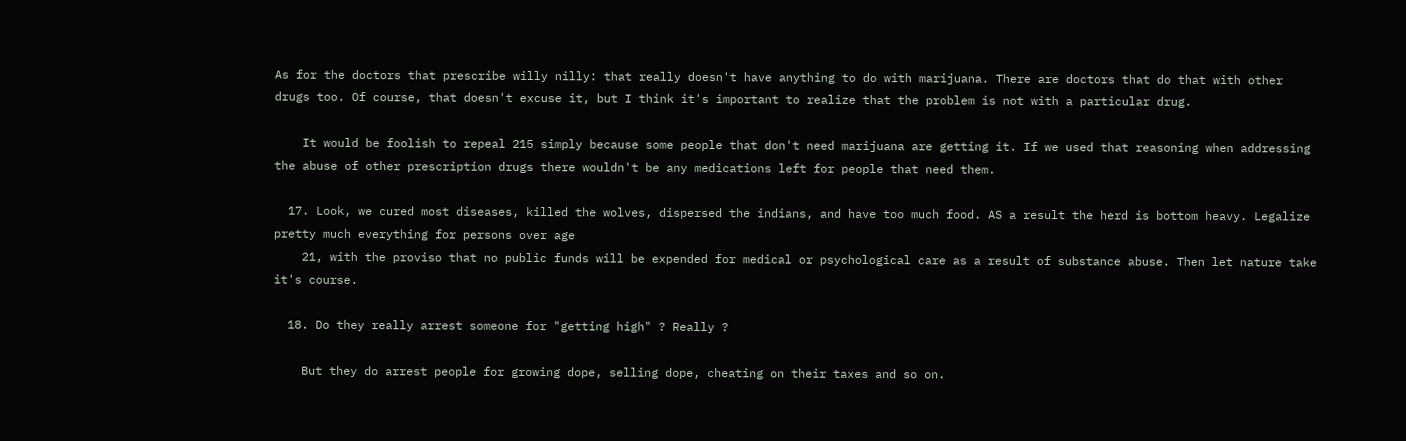As for the doctors that prescribe willy nilly: that really doesn't have anything to do with marijuana. There are doctors that do that with other drugs too. Of course, that doesn't excuse it, but I think it's important to realize that the problem is not with a particular drug.

    It would be foolish to repeal 215 simply because some people that don't need marijuana are getting it. If we used that reasoning when addressing the abuse of other prescription drugs there wouldn't be any medications left for people that need them.

  17. Look, we cured most diseases, killed the wolves, dispersed the indians, and have too much food. AS a result the herd is bottom heavy. Legalize pretty much everything for persons over age
    21, with the proviso that no public funds will be expended for medical or psychological care as a result of substance abuse. Then let nature take it's course.

  18. Do they really arrest someone for "getting high" ? Really ?

    But they do arrest people for growing dope, selling dope, cheating on their taxes and so on.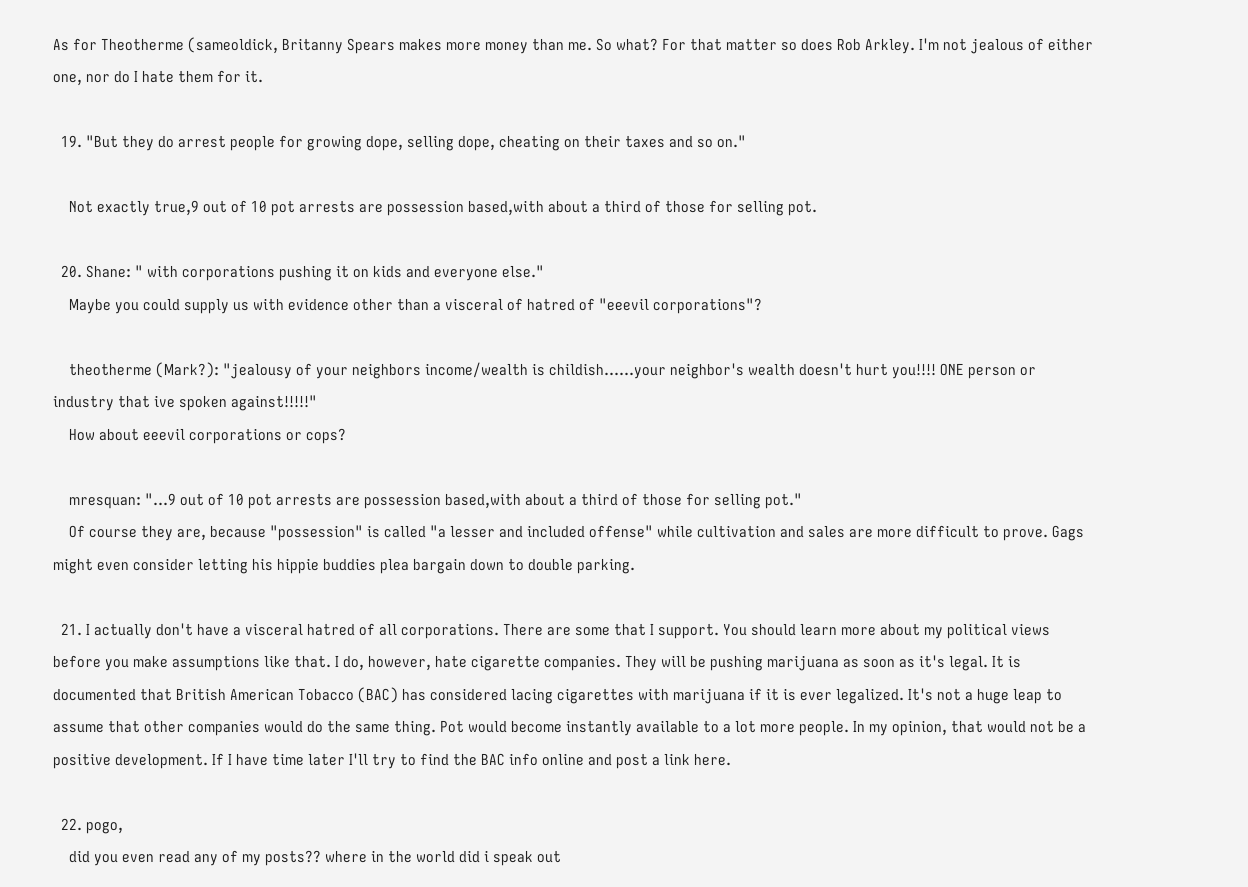As for Theotherme (sameoldick, Britanny Spears makes more money than me. So what? For that matter so does Rob Arkley. I'm not jealous of either one, nor do I hate them for it.

  19. "But they do arrest people for growing dope, selling dope, cheating on their taxes and so on."

    Not exactly true,9 out of 10 pot arrests are possession based,with about a third of those for selling pot.

  20. Shane: " with corporations pushing it on kids and everyone else."
    Maybe you could supply us with evidence other than a visceral of hatred of "eeevil corporations"?

    theotherme (Mark?): "jealousy of your neighbors income/wealth is childish......your neighbor's wealth doesn't hurt you!!!! ONE person or industry that ive spoken against!!!!!"
    How about eeevil corporations or cops?

    mresquan: "...9 out of 10 pot arrests are possession based,with about a third of those for selling pot."
    Of course they are, because "possession" is called "a lesser and included offense" while cultivation and sales are more difficult to prove. Gags might even consider letting his hippie buddies plea bargain down to double parking.

  21. I actually don't have a visceral hatred of all corporations. There are some that I support. You should learn more about my political views before you make assumptions like that. I do, however, hate cigarette companies. They will be pushing marijuana as soon as it's legal. It is documented that British American Tobacco (BAC) has considered lacing cigarettes with marijuana if it is ever legalized. It's not a huge leap to assume that other companies would do the same thing. Pot would become instantly available to a lot more people. In my opinion, that would not be a positive development. If I have time later I'll try to find the BAC info online and post a link here.

  22. pogo,
    did you even read any of my posts?? where in the world did i speak out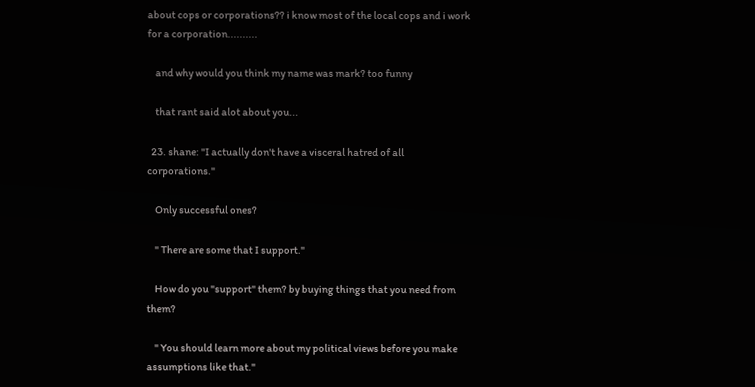about cops or corporations?? i know most of the local cops and i work for a corporation..........

    and why would you think my name was mark? too funny

    that rant said alot about you...

  23. shane: "I actually don't have a visceral hatred of all corporations."

    Only successful ones?

    " There are some that I support."

    How do you "support" them? by buying things that you need from them?

    " You should learn more about my political views before you make assumptions like that."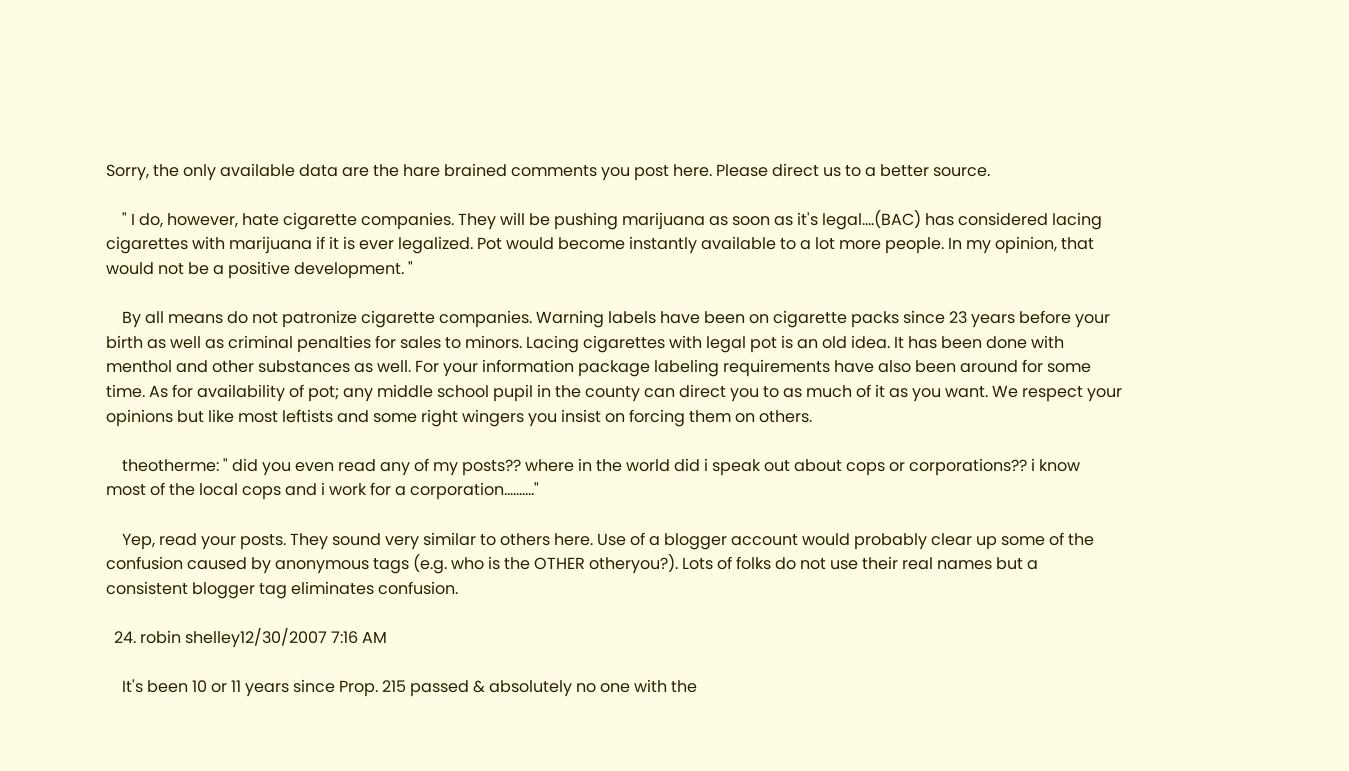Sorry, the only available data are the hare brained comments you post here. Please direct us to a better source.

    " I do, however, hate cigarette companies. They will be pushing marijuana as soon as it's legal....(BAC) has considered lacing cigarettes with marijuana if it is ever legalized. Pot would become instantly available to a lot more people. In my opinion, that would not be a positive development. "

    By all means do not patronize cigarette companies. Warning labels have been on cigarette packs since 23 years before your birth as well as criminal penalties for sales to minors. Lacing cigarettes with legal pot is an old idea. It has been done with menthol and other substances as well. For your information package labeling requirements have also been around for some time. As for availability of pot; any middle school pupil in the county can direct you to as much of it as you want. We respect your opinions but like most leftists and some right wingers you insist on forcing them on others.

    theotherme: " did you even read any of my posts?? where in the world did i speak out about cops or corporations?? i know most of the local cops and i work for a corporation.........."

    Yep, read your posts. They sound very similar to others here. Use of a blogger account would probably clear up some of the confusion caused by anonymous tags (e.g. who is the OTHER otheryou?). Lots of folks do not use their real names but a consistent blogger tag eliminates confusion.

  24. robin shelley12/30/2007 7:16 AM

    It's been 10 or 11 years since Prop. 215 passed & absolutely no one with the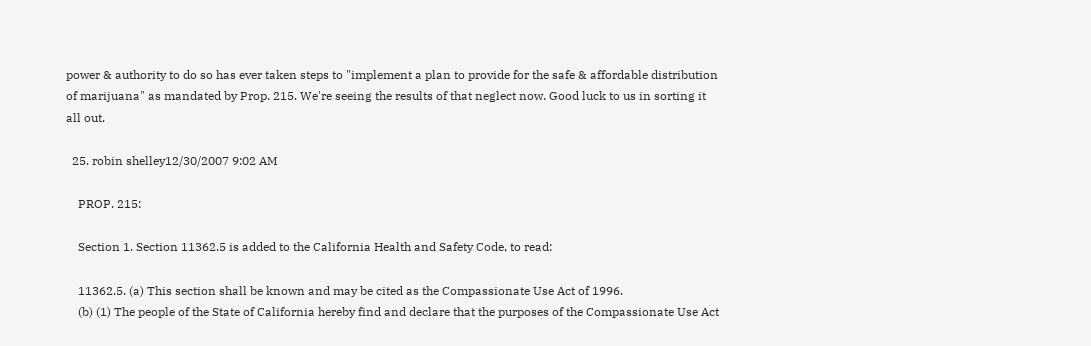power & authority to do so has ever taken steps to "implement a plan to provide for the safe & affordable distribution of marijuana" as mandated by Prop. 215. We're seeing the results of that neglect now. Good luck to us in sorting it all out.

  25. robin shelley12/30/2007 9:02 AM

    PROP. 215:

    Section 1. Section 11362.5 is added to the California Health and Safety Code, to read:

    11362.5. (a) This section shall be known and may be cited as the Compassionate Use Act of 1996.
    (b) (1) The people of the State of California hereby find and declare that the purposes of the Compassionate Use Act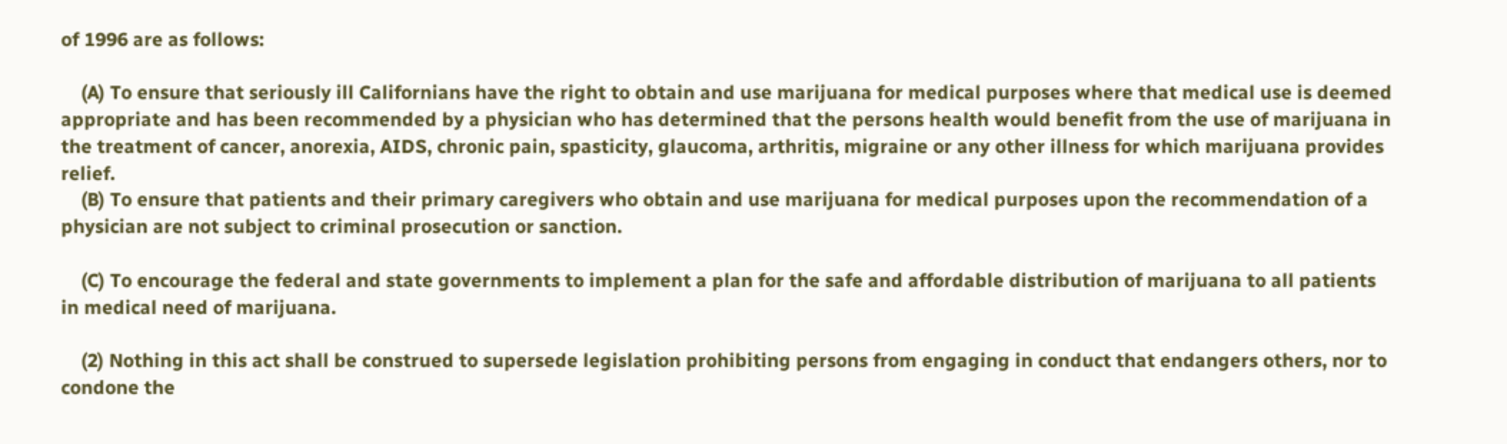of 1996 are as follows:

    (A) To ensure that seriously ill Californians have the right to obtain and use marijuana for medical purposes where that medical use is deemed appropriate and has been recommended by a physician who has determined that the persons health would benefit from the use of marijuana in the treatment of cancer, anorexia, AIDS, chronic pain, spasticity, glaucoma, arthritis, migraine or any other illness for which marijuana provides relief.
    (B) To ensure that patients and their primary caregivers who obtain and use marijuana for medical purposes upon the recommendation of a physician are not subject to criminal prosecution or sanction.

    (C) To encourage the federal and state governments to implement a plan for the safe and affordable distribution of marijuana to all patients in medical need of marijuana.

    (2) Nothing in this act shall be construed to supersede legislation prohibiting persons from engaging in conduct that endangers others, nor to condone the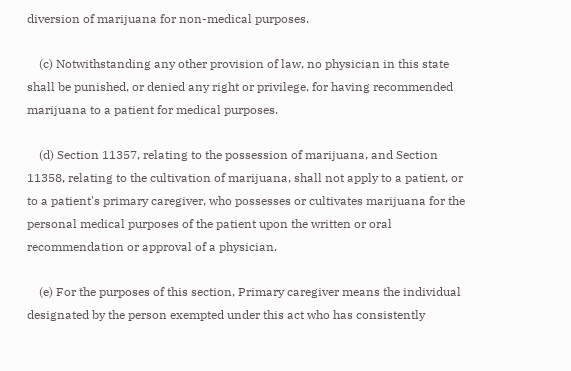diversion of marijuana for non-medical purposes.

    (c) Notwithstanding any other provision of law, no physician in this state shall be punished, or denied any right or privilege, for having recommended marijuana to a patient for medical purposes.

    (d) Section 11357, relating to the possession of marijuana, and Section 11358, relating to the cultivation of marijuana, shall not apply to a patient, or to a patient's primary caregiver, who possesses or cultivates marijuana for the personal medical purposes of the patient upon the written or oral recommendation or approval of a physician.

    (e) For the purposes of this section, Primary caregiver means the individual designated by the person exempted under this act who has consistently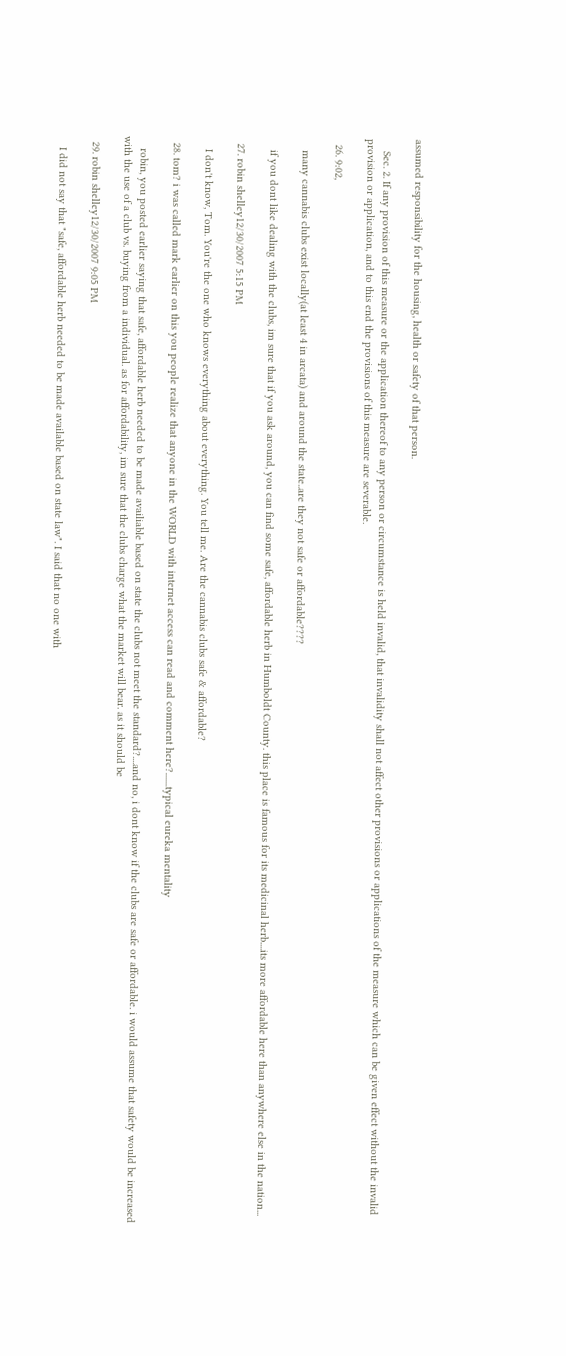assumed responsibility for the housing, health or safety of that person.

    Sec. 2. If any provision of this measure or the application thereof to any person or circumstance is held invalid, that invalidity shall not affect other provisions or applications of the measure which can be given effect without the invalid provision or application, and to this end the provisions of this measure are severable.

  26. 9:02,

    many cannabis clubs exist locally(at least 4 in arcata) and around the state..are they not safe or affordable????

    if you dont like dealing with the clubs, im sure that if you ask around, you can find some safe, affordable herb in Humboldt County. this place is famous for its medicinal herb....its more affordable here than anywhere else in the nation...

  27. robin shelley12/30/2007 5:15 PM

    I don't know, Tom. You're the one who knows everything about everything. You tell me. Are the cannabis clubs safe & affordable?

  28. tom? i was called mark earlier on this you people realize that anyone in the WORLD with internet access can read and comment here?.......typical eureka mentality

    robin, you posted earlier saying that safe, affordable herb needed to be made availiable based on state the clubs not meet the standard?....and no, i dont know if the clubs are safe or affordable. i would assume that safety would be increased with the use of a club vs. buying from a individual. as for affordability, im sure that the clubs charge what the market will bear. as it should be

  29. robin shelley12/30/2007 9:05 PM

    I did not say that "safe, affordable herb needed to be made available based on state law". I said that no one with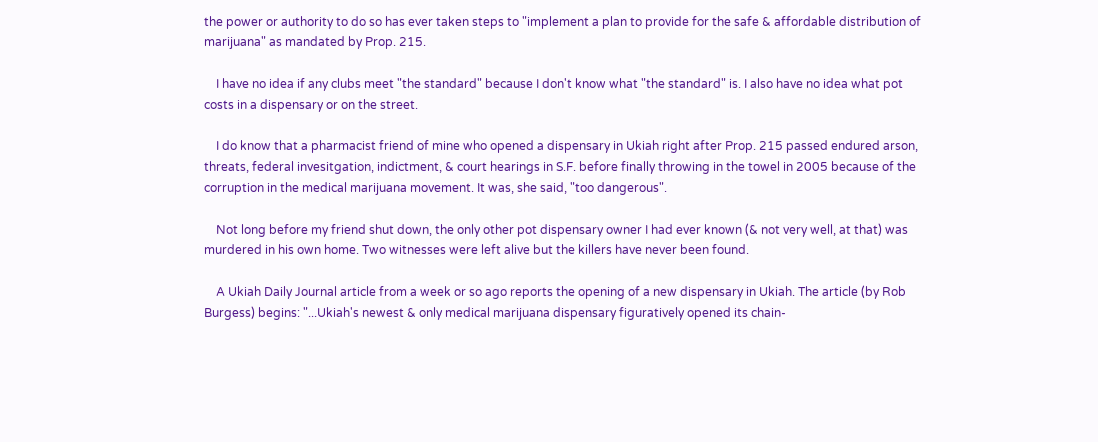the power or authority to do so has ever taken steps to "implement a plan to provide for the safe & affordable distribution of marijuana" as mandated by Prop. 215.

    I have no idea if any clubs meet "the standard" because I don't know what "the standard" is. I also have no idea what pot costs in a dispensary or on the street.

    I do know that a pharmacist friend of mine who opened a dispensary in Ukiah right after Prop. 215 passed endured arson, threats, federal invesitgation, indictment, & court hearings in S.F. before finally throwing in the towel in 2005 because of the corruption in the medical marijuana movement. It was, she said, "too dangerous".

    Not long before my friend shut down, the only other pot dispensary owner I had ever known (& not very well, at that) was murdered in his own home. Two witnesses were left alive but the killers have never been found.

    A Ukiah Daily Journal article from a week or so ago reports the opening of a new dispensary in Ukiah. The article (by Rob Burgess) begins: "...Ukiah's newest & only medical marijuana dispensary figuratively opened its chain-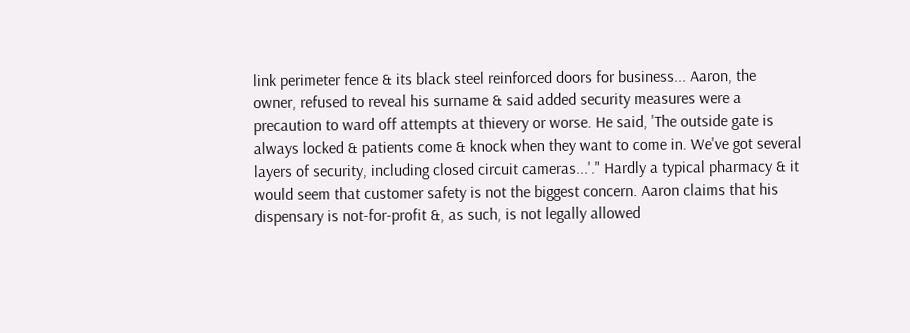link perimeter fence & its black steel reinforced doors for business... Aaron, the owner, refused to reveal his surname & said added security measures were a precaution to ward off attempts at thievery or worse. He said, 'The outside gate is always locked & patients come & knock when they want to come in. We've got several layers of security, including closed circuit cameras...'." Hardly a typical pharmacy & it would seem that customer safety is not the biggest concern. Aaron claims that his dispensary is not-for-profit &, as such, is not legally allowed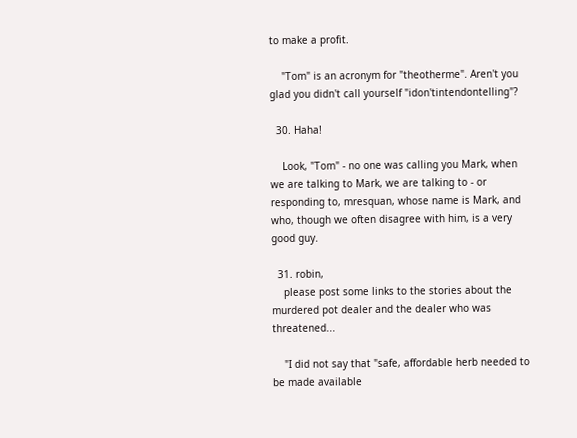to make a profit.

    "Tom" is an acronym for "theotherme". Aren't you glad you didn't call yourself "idon'tintendontelling"?

  30. Haha!

    Look, "Tom" - no one was calling you Mark, when we are talking to Mark, we are talking to - or responding to, mresquan, whose name is Mark, and who, though we often disagree with him, is a very good guy.

  31. robin,
    please post some links to the stories about the murdered pot dealer and the dealer who was threatened...

    "I did not say that "safe, affordable herb needed to be made available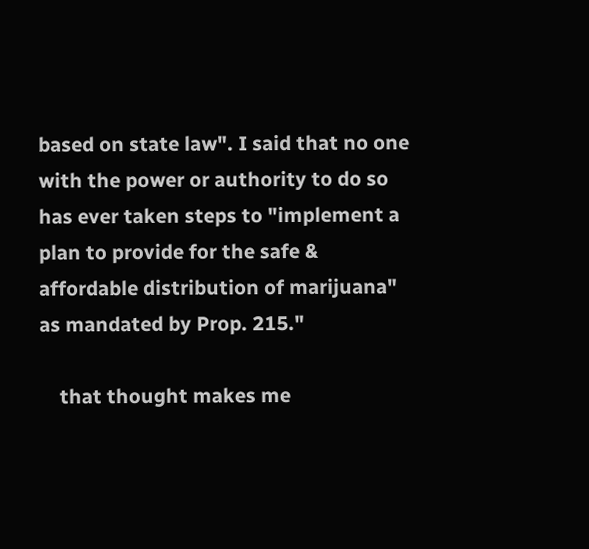based on state law". I said that no one with the power or authority to do so has ever taken steps to "implement a plan to provide for the safe & affordable distribution of marijuana" as mandated by Prop. 215."

    that thought makes me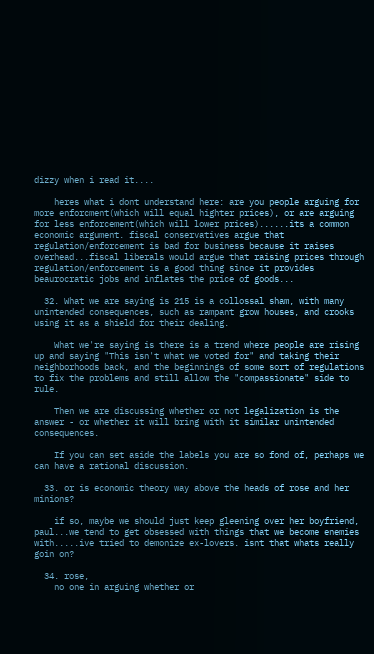dizzy when i read it....

    heres what i dont understand here: are you people arguing for more enforcment(which will equal highter prices), or are arguing for less enforcement(which will lower prices)......its a common economic argument. fiscal conservatives argue that regulation/enforcement is bad for business because it raises overhead...fiscal liberals would argue that raising prices through regulation/enforcement is a good thing since it provides beaurocratic jobs and inflates the price of goods...

  32. What we are saying is 215 is a collossal sham, with many unintended consequences, such as rampant grow houses, and crooks using it as a shield for their dealing.

    What we're saying is there is a trend where people are rising up and saying "This isn't what we voted for" and taking their neighborhoods back, and the beginnings of some sort of regulations to fix the problems and still allow the "compassionate" side to rule.

    Then we are discussing whether or not legalization is the answer - or whether it will bring with it similar unintended consequences.

    If you can set aside the labels you are so fond of, perhaps we can have a rational discussion.

  33. or is economic theory way above the heads of rose and her minions?

    if so, maybe we should just keep gleening over her boyfriend, paul...we tend to get obsessed with things that we become enemies with.....ive tried to demonize ex-lovers. isnt that whats really goin on?

  34. rose,
    no one in arguing whether or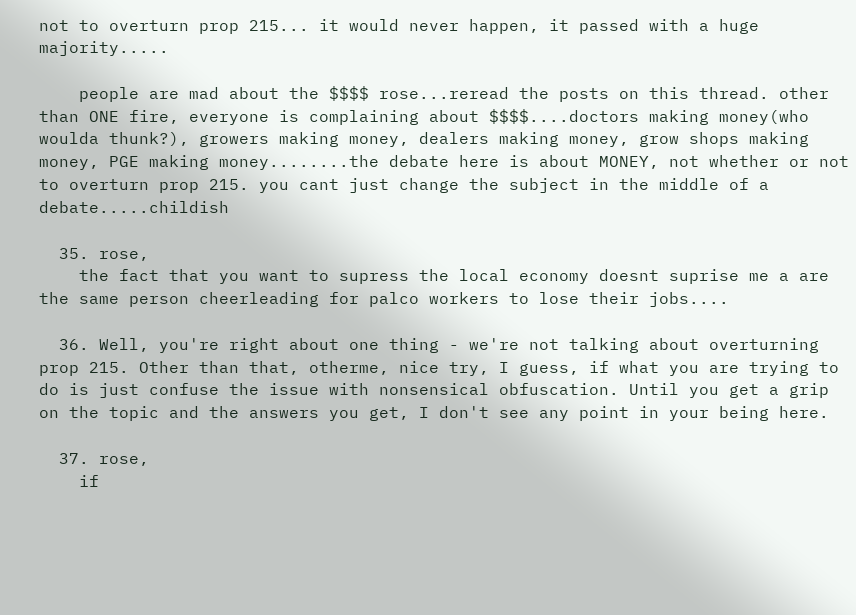not to overturn prop 215... it would never happen, it passed with a huge majority.....

    people are mad about the $$$$ rose...reread the posts on this thread. other than ONE fire, everyone is complaining about $$$$....doctors making money(who woulda thunk?), growers making money, dealers making money, grow shops making money, PGE making money........the debate here is about MONEY, not whether or not to overturn prop 215. you cant just change the subject in the middle of a debate.....childish

  35. rose,
    the fact that you want to supress the local economy doesnt suprise me a are the same person cheerleading for palco workers to lose their jobs....

  36. Well, you're right about one thing - we're not talking about overturning prop 215. Other than that, otherme, nice try, I guess, if what you are trying to do is just confuse the issue with nonsensical obfuscation. Until you get a grip on the topic and the answers you get, I don't see any point in your being here.

  37. rose,
    if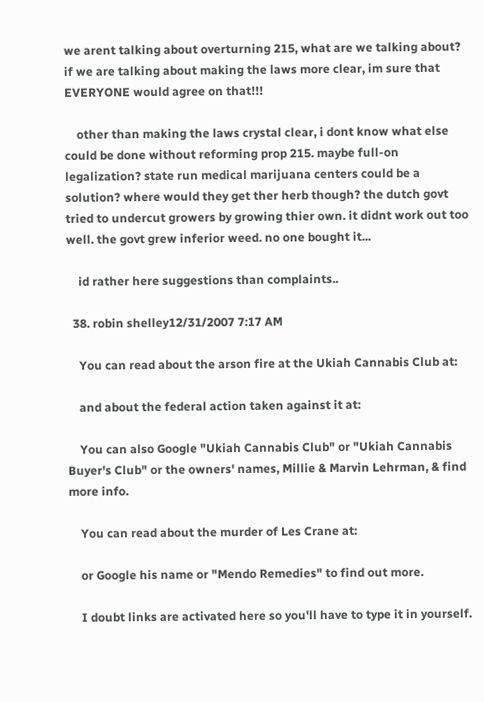we arent talking about overturning 215, what are we talking about? if we are talking about making the laws more clear, im sure that EVERYONE would agree on that!!!

    other than making the laws crystal clear, i dont know what else could be done without reforming prop 215. maybe full-on legalization? state run medical marijuana centers could be a solution? where would they get ther herb though? the dutch govt tried to undercut growers by growing thier own. it didnt work out too well. the govt grew inferior weed. no one bought it...

    id rather here suggestions than complaints..

  38. robin shelley12/31/2007 7:17 AM

    You can read about the arson fire at the Ukiah Cannabis Club at:

    and about the federal action taken against it at:

    You can also Google "Ukiah Cannabis Club" or "Ukiah Cannabis Buyer's Club" or the owners' names, Millie & Marvin Lehrman, & find more info.

    You can read about the murder of Les Crane at:

    or Google his name or "Mendo Remedies" to find out more.

    I doubt links are activated here so you'll have to type it in yourself.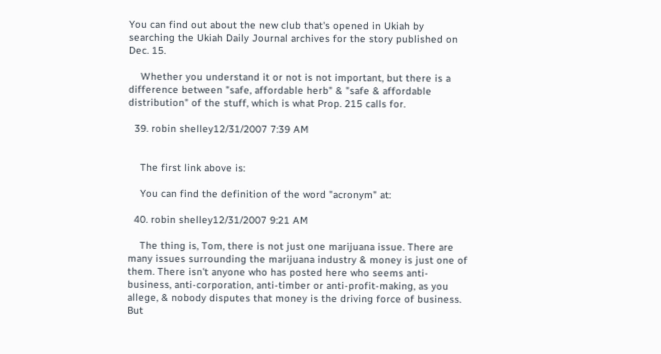You can find out about the new club that's opened in Ukiah by searching the Ukiah Daily Journal archives for the story published on Dec. 15.

    Whether you understand it or not is not important, but there is a difference between "safe, affordable herb" & "safe & affordable distribution" of the stuff, which is what Prop. 215 calls for.

  39. robin shelley12/31/2007 7:39 AM


    The first link above is:

    You can find the definition of the word "acronym" at:

  40. robin shelley12/31/2007 9:21 AM

    The thing is, Tom, there is not just one marijuana issue. There are many issues surrounding the marijuana industry & money is just one of them. There isn't anyone who has posted here who seems anti-business, anti-corporation, anti-timber or anti-profit-making, as you allege, & nobody disputes that money is the driving force of business. But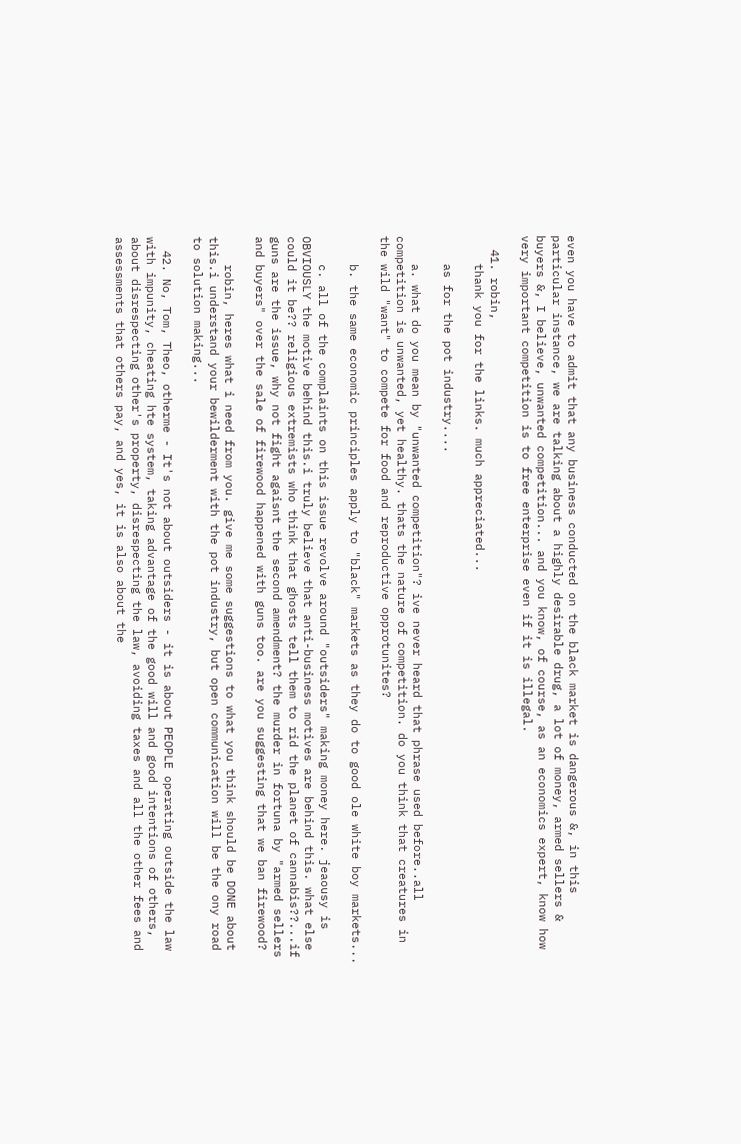even you have to admit that any business conducted on the black market is dangerous &, in this particular instance, we are talking about a highly desirable drug, a lot of money, armed sellers & buyers &, I believe, unwanted competition... and you know, of course, as an economics expert, know how very important competition is to free enterprise even if it is illegal.

  41. robin,
    thank you for the links. much appreciated...

    as for the pot industry....

    a. what do you mean by "unwanted competition"? ive never heard that phrase used before..all competition is unwanted, yet healthy. thats the nature of competition. do you think that creatures in the wild "want" to compete for food and reproductive opprotunites?

    b. the same economic principles apply to "black" markets as they do to good ole white boy markets...

    c. all of the complaints on this issue revolve around "outsiders" making money here. jeaousy is OBVIOUSLY the motive behind this.i truly believe that anti-business motives are behind this. what else could it be?? religious extremists who think that ghosts tell them to rid the planet of cannabis??...if guns are the issue, why not fight agaisnt the second amendment? the murder in fortuna by "armed sellers and buyers" over the sale of firewood happened with guns too. are you suggesting that we ban firewood?

    robin, heres what i need from you. give me some suggestions to what you think should be DONE about this.i understand your bewilderment with the pot industry, but open communication will be the ony road to solution making...

  42. No, Tom, Theo, otherme - It's not about outsiders - it is about PEOPLE operating outside the law with impunity, cheating hte system, taking advantage of the good will and good intentions of others, about disrespecting other's property, disrespecting the law, avoiding taxes and all the other fees and assessments that others pay, and yes, it is also about the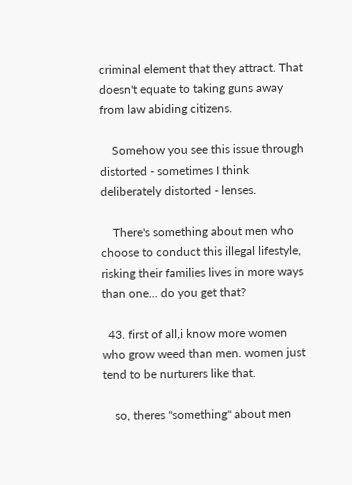criminal element that they attract. That doesn't equate to taking guns away from law abiding citizens.

    Somehow you see this issue through distorted - sometimes I think deliberately distorted - lenses.

    There's something about men who choose to conduct this illegal lifestyle, risking their families lives in more ways than one... do you get that?

  43. first of all,i know more women who grow weed than men. women just tend to be nurturers like that.

    so, theres "something" about men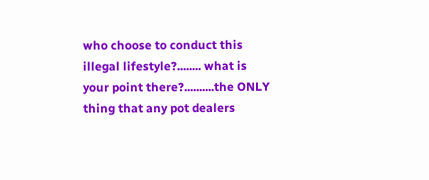who choose to conduct this illegal lifestyle?........ what is your point there?..........the ONLY thing that any pot dealers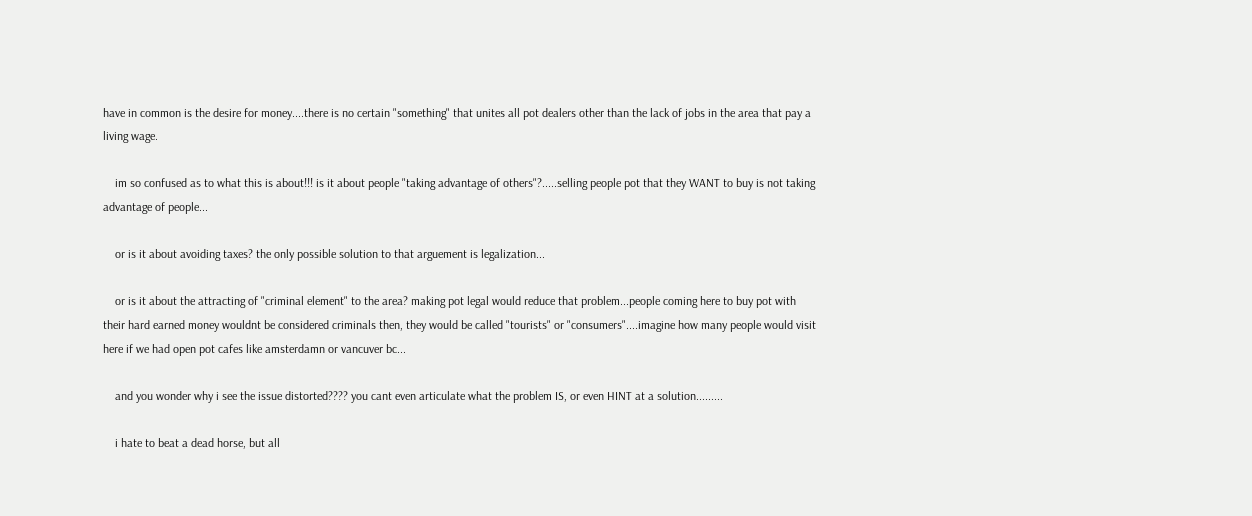have in common is the desire for money....there is no certain "something" that unites all pot dealers other than the lack of jobs in the area that pay a living wage.

    im so confused as to what this is about!!! is it about people "taking advantage of others"?.....selling people pot that they WANT to buy is not taking advantage of people...

    or is it about avoiding taxes? the only possible solution to that arguement is legalization...

    or is it about the attracting of "criminal element" to the area? making pot legal would reduce that problem...people coming here to buy pot with their hard earned money wouldnt be considered criminals then, they would be called "tourists" or "consumers"....imagine how many people would visit here if we had open pot cafes like amsterdamn or vancuver bc...

    and you wonder why i see the issue distorted???? you cant even articulate what the problem IS, or even HINT at a solution.........

    i hate to beat a dead horse, but all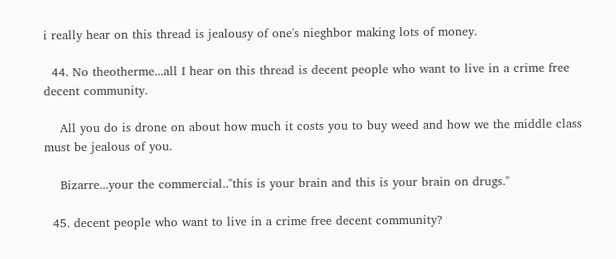i really hear on this thread is jealousy of one's nieghbor making lots of money.

  44. No theotherme...all I hear on this thread is decent people who want to live in a crime free decent community.

    All you do is drone on about how much it costs you to buy weed and how we the middle class must be jealous of you.

    Bizarre...your the commercial.."this is your brain and this is your brain on drugs."

  45. decent people who want to live in a crime free decent community?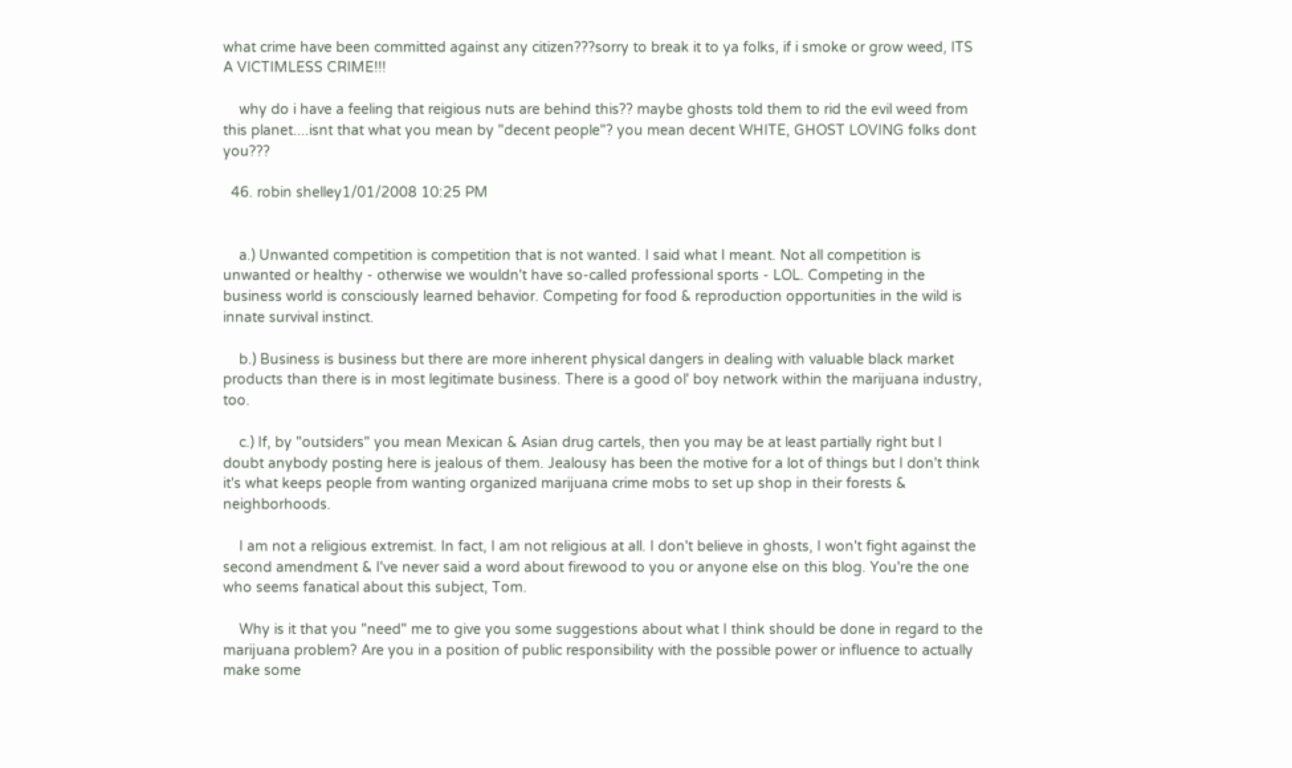what crime have been committed against any citizen???sorry to break it to ya folks, if i smoke or grow weed, ITS A VICTIMLESS CRIME!!!

    why do i have a feeling that reigious nuts are behind this?? maybe ghosts told them to rid the evil weed from this planet....isnt that what you mean by "decent people"? you mean decent WHITE, GHOST LOVING folks dont you???

  46. robin shelley1/01/2008 10:25 PM


    a.) Unwanted competition is competition that is not wanted. I said what I meant. Not all competition is unwanted or healthy - otherwise we wouldn't have so-called professional sports - LOL. Competing in the business world is consciously learned behavior. Competing for food & reproduction opportunities in the wild is innate survival instinct.

    b.) Business is business but there are more inherent physical dangers in dealing with valuable black market products than there is in most legitimate business. There is a good ol' boy network within the marijuana industry, too.

    c.) If, by "outsiders" you mean Mexican & Asian drug cartels, then you may be at least partially right but I doubt anybody posting here is jealous of them. Jealousy has been the motive for a lot of things but I don't think it's what keeps people from wanting organized marijuana crime mobs to set up shop in their forests & neighborhoods.

    I am not a religious extremist. In fact, I am not religious at all. I don't believe in ghosts, I won't fight against the second amendment & I've never said a word about firewood to you or anyone else on this blog. You're the one who seems fanatical about this subject, Tom.

    Why is it that you "need" me to give you some suggestions about what I think should be done in regard to the marijuana problem? Are you in a position of public responsibility with the possible power or influence to actually make some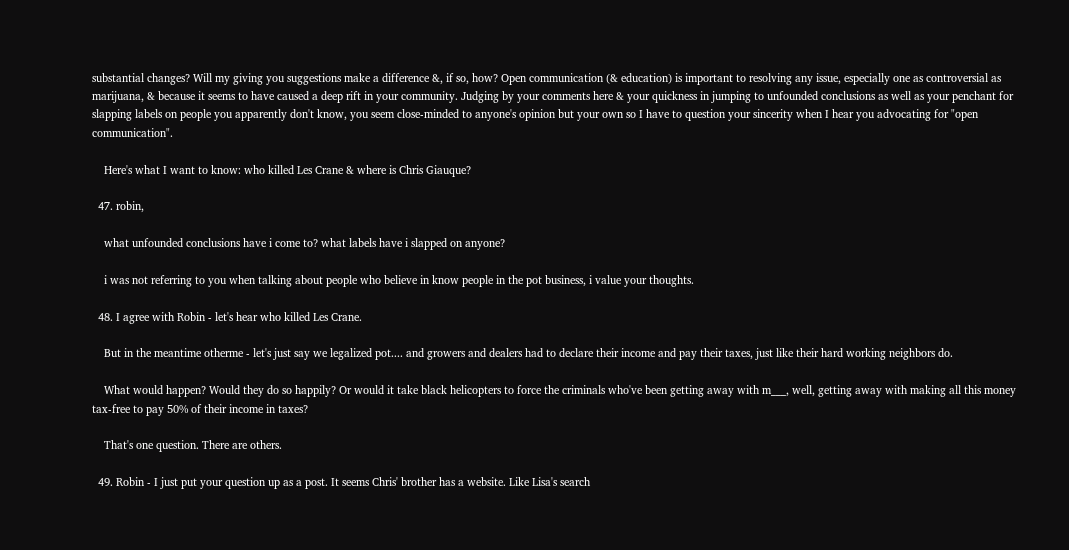substantial changes? Will my giving you suggestions make a difference &, if so, how? Open communication (& education) is important to resolving any issue, especially one as controversial as marijuana, & because it seems to have caused a deep rift in your community. Judging by your comments here & your quickness in jumping to unfounded conclusions as well as your penchant for slapping labels on people you apparently don't know, you seem close-minded to anyone's opinion but your own so I have to question your sincerity when I hear you advocating for "open communication".

    Here's what I want to know: who killed Les Crane & where is Chris Giauque?

  47. robin,

    what unfounded conclusions have i come to? what labels have i slapped on anyone?

    i was not referring to you when talking about people who believe in know people in the pot business, i value your thoughts.

  48. I agree with Robin - let's hear who killed Les Crane.

    But in the meantime otherme - let's just say we legalized pot.... and growers and dealers had to declare their income and pay their taxes, just like their hard working neighbors do.

    What would happen? Would they do so happily? Or would it take black helicopters to force the criminals who've been getting away with m___, well, getting away with making all this money tax-free to pay 50% of their income in taxes?

    That's one question. There are others.

  49. Robin - I just put your question up as a post. It seems Chris' brother has a website. Like Lisa's search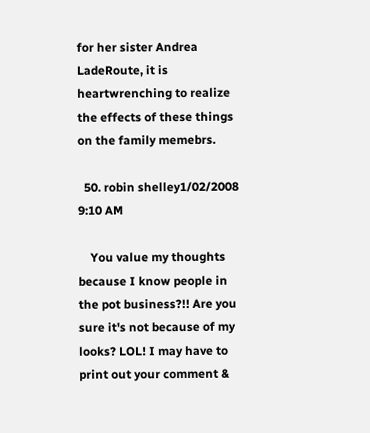for her sister Andrea LadeRoute, it is heartwrenching to realize the effects of these things on the family memebrs.

  50. robin shelley1/02/2008 9:10 AM

    You value my thoughts because I know people in the pot business?!! Are you sure it's not because of my looks? LOL! I may have to print out your comment &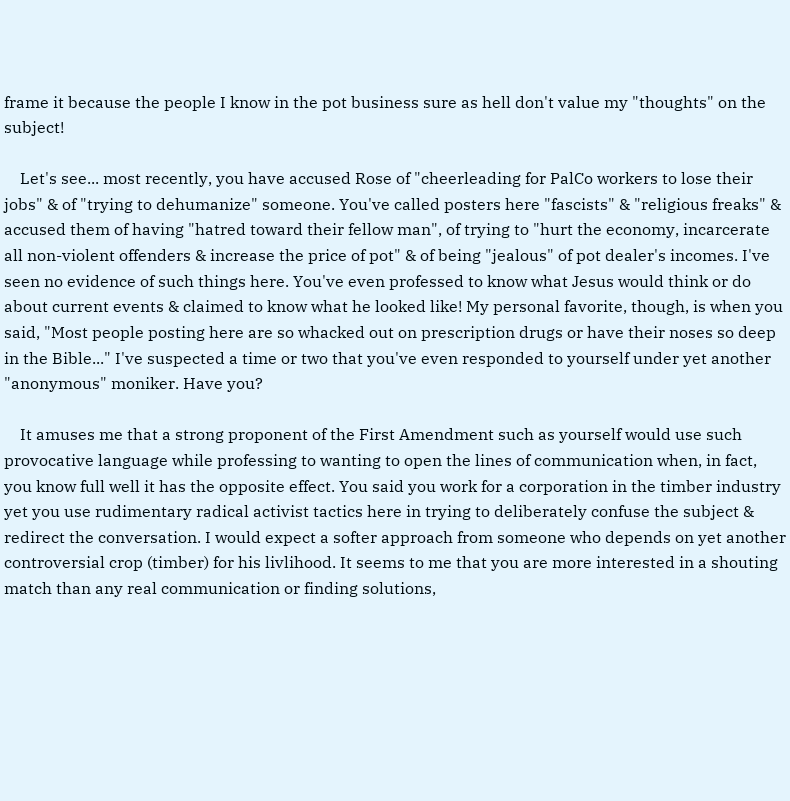frame it because the people I know in the pot business sure as hell don't value my "thoughts" on the subject!

    Let's see... most recently, you have accused Rose of "cheerleading for PalCo workers to lose their jobs" & of "trying to dehumanize" someone. You've called posters here "fascists" & "religious freaks" & accused them of having "hatred toward their fellow man", of trying to "hurt the economy, incarcerate all non-violent offenders & increase the price of pot" & of being "jealous" of pot dealer's incomes. I've seen no evidence of such things here. You've even professed to know what Jesus would think or do about current events & claimed to know what he looked like! My personal favorite, though, is when you said, "Most people posting here are so whacked out on prescription drugs or have their noses so deep in the Bible..." I've suspected a time or two that you've even responded to yourself under yet another "anonymous" moniker. Have you?

    It amuses me that a strong proponent of the First Amendment such as yourself would use such provocative language while professing to wanting to open the lines of communication when, in fact, you know full well it has the opposite effect. You said you work for a corporation in the timber industry yet you use rudimentary radical activist tactics here in trying to deliberately confuse the subject & redirect the conversation. I would expect a softer approach from someone who depends on yet another controversial crop (timber) for his livlihood. It seems to me that you are more interested in a shouting match than any real communication or finding solutions,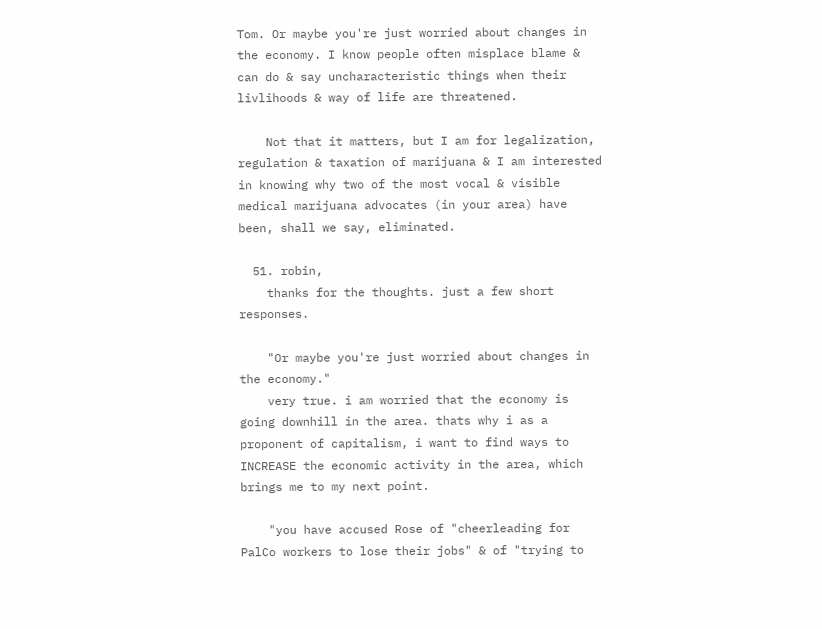Tom. Or maybe you're just worried about changes in the economy. I know people often misplace blame & can do & say uncharacteristic things when their livlihoods & way of life are threatened.

    Not that it matters, but I am for legalization, regulation & taxation of marijuana & I am interested in knowing why two of the most vocal & visible medical marijuana advocates (in your area) have been, shall we say, eliminated.

  51. robin,
    thanks for the thoughts. just a few short responses.

    "Or maybe you're just worried about changes in the economy."
    very true. i am worried that the economy is going downhill in the area. thats why i as a proponent of capitalism, i want to find ways to INCREASE the economic activity in the area, which brings me to my next point.

    "you have accused Rose of "cheerleading for PalCo workers to lose their jobs" & of "trying to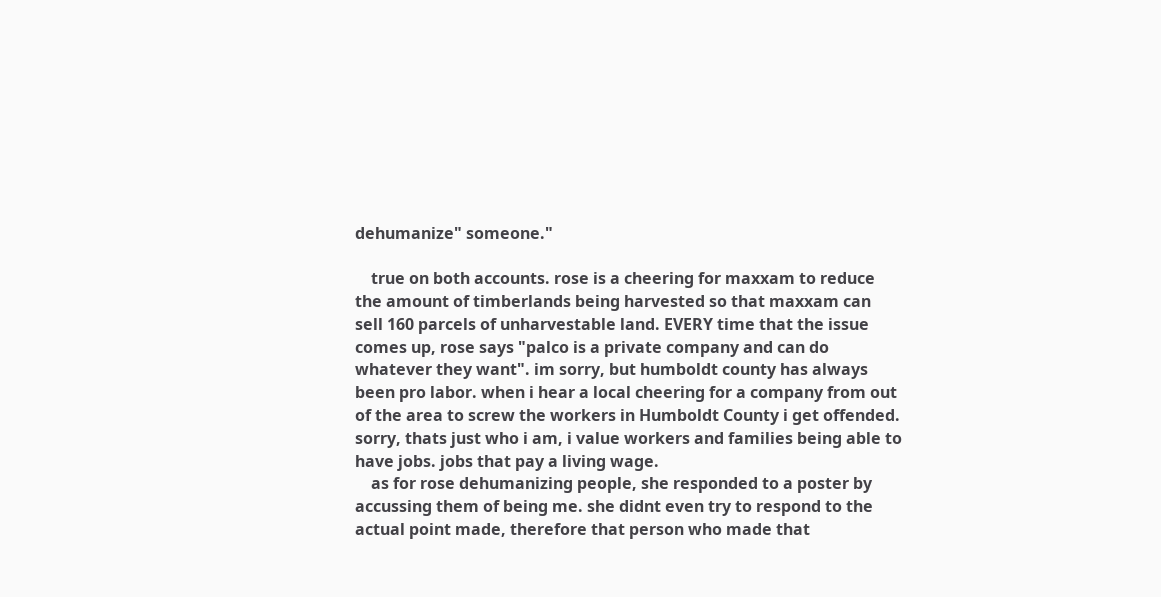dehumanize" someone."

    true on both accounts. rose is a cheering for maxxam to reduce the amount of timberlands being harvested so that maxxam can sell 160 parcels of unharvestable land. EVERY time that the issue comes up, rose says "palco is a private company and can do whatever they want". im sorry, but humboldt county has always been pro labor. when i hear a local cheering for a company from out of the area to screw the workers in Humboldt County i get offended. sorry, thats just who i am, i value workers and families being able to have jobs. jobs that pay a living wage.
    as for rose dehumanizing people, she responded to a poster by accussing them of being me. she didnt even try to respond to the actual point made, therefore that person who made that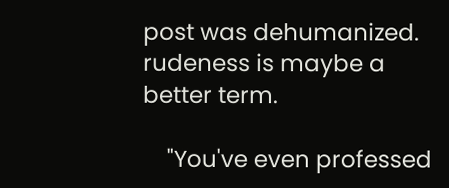post was dehumanized. rudeness is maybe a better term.

    "You've even professed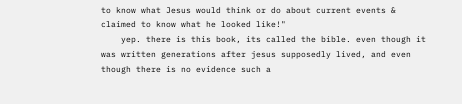to know what Jesus would think or do about current events & claimed to know what he looked like!"
    yep. there is this book, its called the bible. even though it was written generations after jesus supposedly lived, and even though there is no evidence such a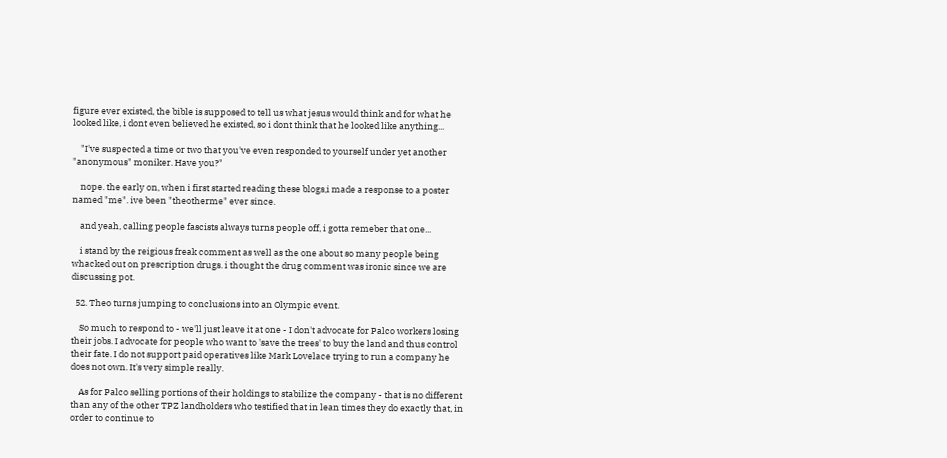figure ever existed, the bible is supposed to tell us what jesus would think and for what he looked like, i dont even believed he existed, so i dont think that he looked like anything...

    "I've suspected a time or two that you've even responded to yourself under yet another "anonymous" moniker. Have you?"

    nope. the early on, when i first started reading these blogs,i made a response to a poster named "me". ive been "theotherme" ever since.

    and yeah, calling people fascists always turns people off, i gotta remeber that one...

    i stand by the reigious freak comment as well as the one about so many people being whacked out on prescription drugs. i thought the drug comment was ironic since we are discussing pot.

  52. Theo turns jumping to conclusions into an Olympic event.

    So much to respond to - we'll just leave it at one - I don't advocate for Palco workers losing their jobs. I advocate for people who want to 'save the trees' to buy the land and thus control their fate. I do not support paid operatives like Mark Lovelace trying to run a company he does not own. It's very simple really.

    As for Palco selling portions of their holdings to stabilize the company - that is no different than any of the other TPZ landholders who testified that in lean times they do exactly that, in order to continue to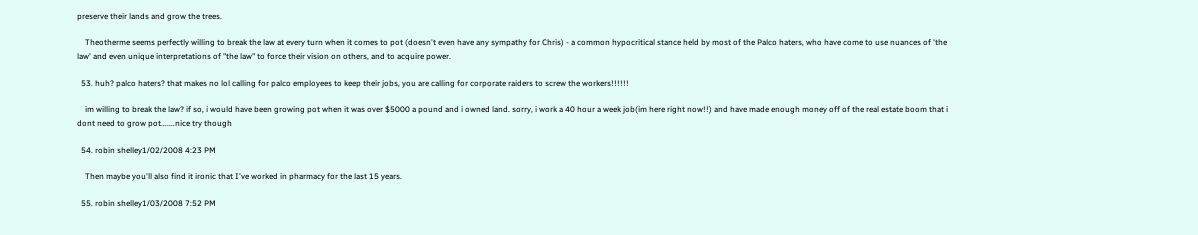preserve their lands and grow the trees.

    Theotherme seems perfectly willing to break the law at every turn when it comes to pot (doesn't even have any sympathy for Chris) - a common hypocritical stance held by most of the Palco haters, who have come to use nuances of 'the law' and even unique interpretations of "the law" to force their vision on others, and to acquire power.

  53. huh? palco haters? that makes no lol calling for palco employees to keep their jobs, you are calling for corporate raiders to screw the workers!!!!!!

    im willing to break the law? if so, i would have been growing pot when it was over $5000 a pound and i owned land. sorry, i work a 40 hour a week job(im here right now!!) and have made enough money off of the real estate boom that i dont need to grow pot.......nice try though

  54. robin shelley1/02/2008 4:23 PM

    Then maybe you'll also find it ironic that I've worked in pharmacy for the last 15 years.

  55. robin shelley1/03/2008 7:52 PM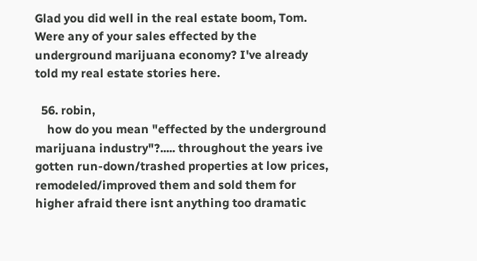Glad you did well in the real estate boom, Tom. Were any of your sales effected by the underground marijuana economy? I've already told my real estate stories here.

  56. robin,
    how do you mean "effected by the underground marijuana industry"?..... throughout the years ive gotten run-down/trashed properties at low prices, remodeled/improved them and sold them for higher afraid there isnt anything too dramatic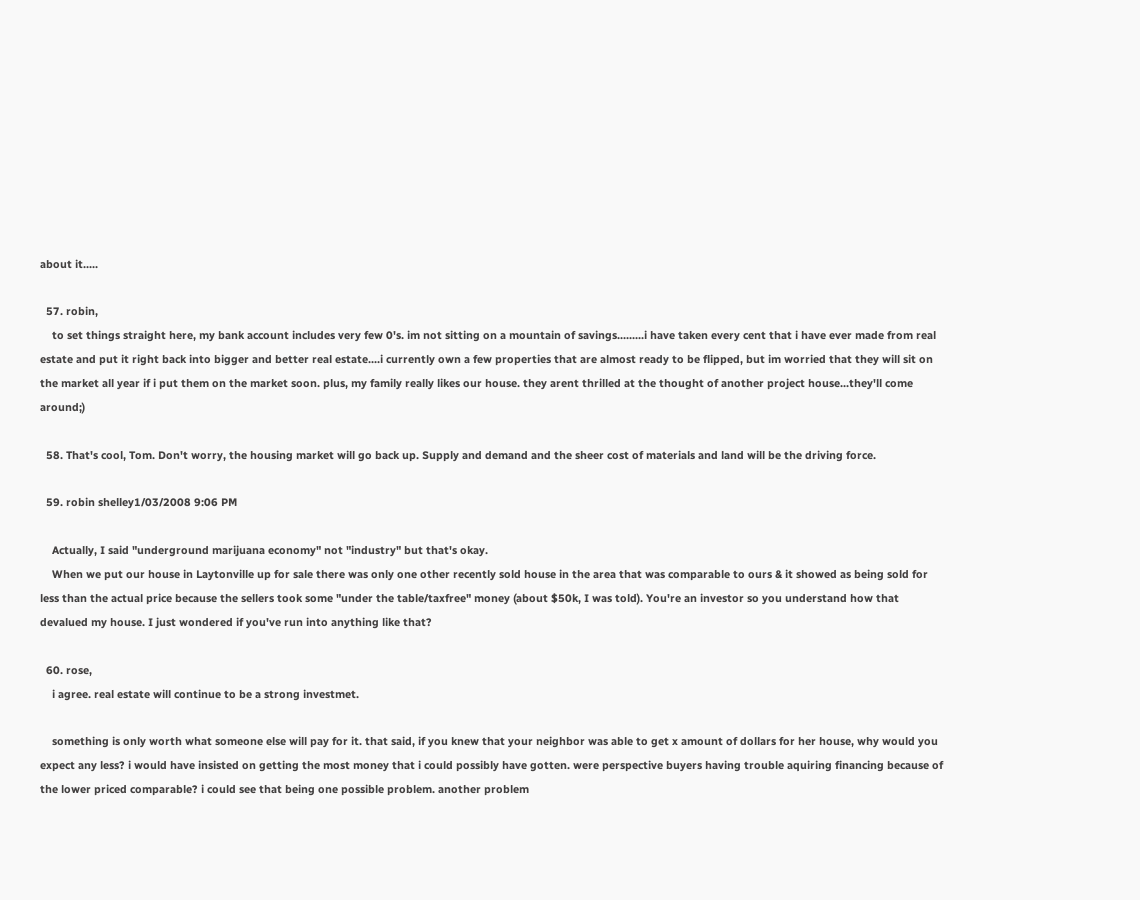about it.....

  57. robin,
    to set things straight here, my bank account includes very few 0's. im not sitting on a mountain of savings.........i have taken every cent that i have ever made from real estate and put it right back into bigger and better real estate....i currently own a few properties that are almost ready to be flipped, but im worried that they will sit on the market all year if i put them on the market soon. plus, my family really likes our house. they arent thrilled at the thought of another project house...they'll come around;)

  58. That's cool, Tom. Don't worry, the housing market will go back up. Supply and demand and the sheer cost of materials and land will be the driving force.

  59. robin shelley1/03/2008 9:06 PM

    Actually, I said "underground marijuana economy" not "industry" but that's okay.
    When we put our house in Laytonville up for sale there was only one other recently sold house in the area that was comparable to ours & it showed as being sold for less than the actual price because the sellers took some "under the table/taxfree" money (about $50k, I was told). You're an investor so you understand how that devalued my house. I just wondered if you've run into anything like that?

  60. rose,
    i agree. real estate will continue to be a strong investmet.

    something is only worth what someone else will pay for it. that said, if you knew that your neighbor was able to get x amount of dollars for her house, why would you expect any less? i would have insisted on getting the most money that i could possibly have gotten. were perspective buyers having trouble aquiring financing because of the lower priced comparable? i could see that being one possible problem. another problem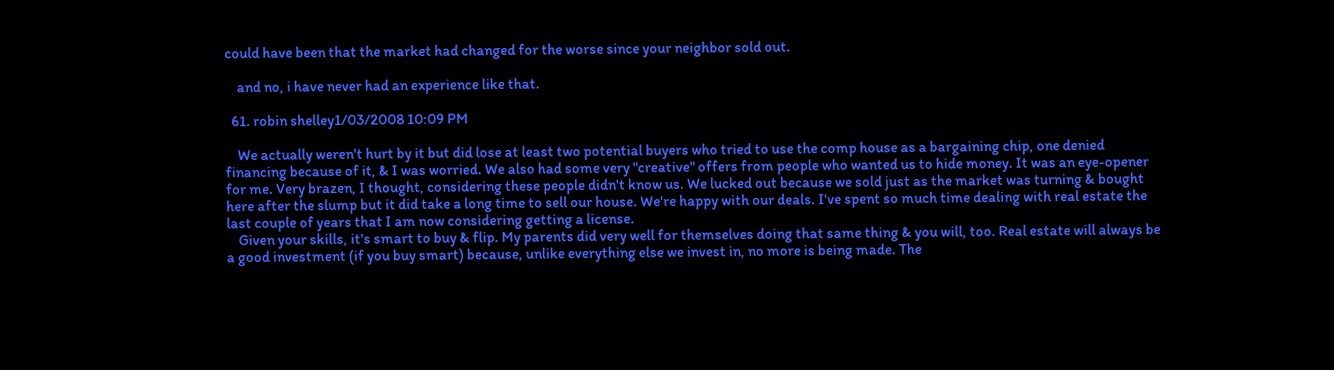could have been that the market had changed for the worse since your neighbor sold out.

    and no, i have never had an experience like that.

  61. robin shelley1/03/2008 10:09 PM

    We actually weren't hurt by it but did lose at least two potential buyers who tried to use the comp house as a bargaining chip, one denied financing because of it, & I was worried. We also had some very "creative" offers from people who wanted us to hide money. It was an eye-opener for me. Very brazen, I thought, considering these people didn't know us. We lucked out because we sold just as the market was turning & bought here after the slump but it did take a long time to sell our house. We're happy with our deals. I've spent so much time dealing with real estate the last couple of years that I am now considering getting a license.
    Given your skills, it's smart to buy & flip. My parents did very well for themselves doing that same thing & you will, too. Real estate will always be a good investment (if you buy smart) because, unlike everything else we invest in, no more is being made. The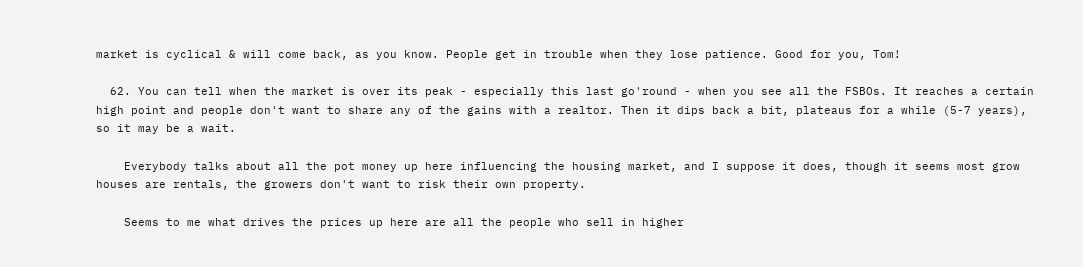market is cyclical & will come back, as you know. People get in trouble when they lose patience. Good for you, Tom!

  62. You can tell when the market is over its peak - especially this last go'round - when you see all the FSBOs. It reaches a certain high point and people don't want to share any of the gains with a realtor. Then it dips back a bit, plateaus for a while (5-7 years), so it may be a wait.

    Everybody talks about all the pot money up here influencing the housing market, and I suppose it does, though it seems most grow houses are rentals, the growers don't want to risk their own property.

    Seems to me what drives the prices up here are all the people who sell in higher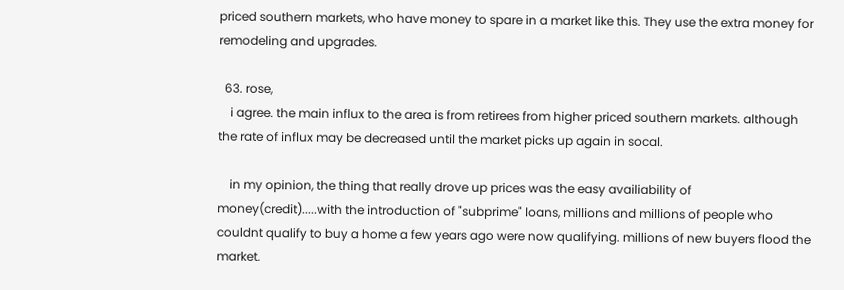priced southern markets, who have money to spare in a market like this. They use the extra money for remodeling and upgrades.

  63. rose,
    i agree. the main influx to the area is from retirees from higher priced southern markets. although the rate of influx may be decreased until the market picks up again in socal.

    in my opinion, the thing that really drove up prices was the easy availiability of money(credit).....with the introduction of "subprime" loans, millions and millions of people who couldnt qualify to buy a home a few years ago were now qualifying. millions of new buyers flood the market.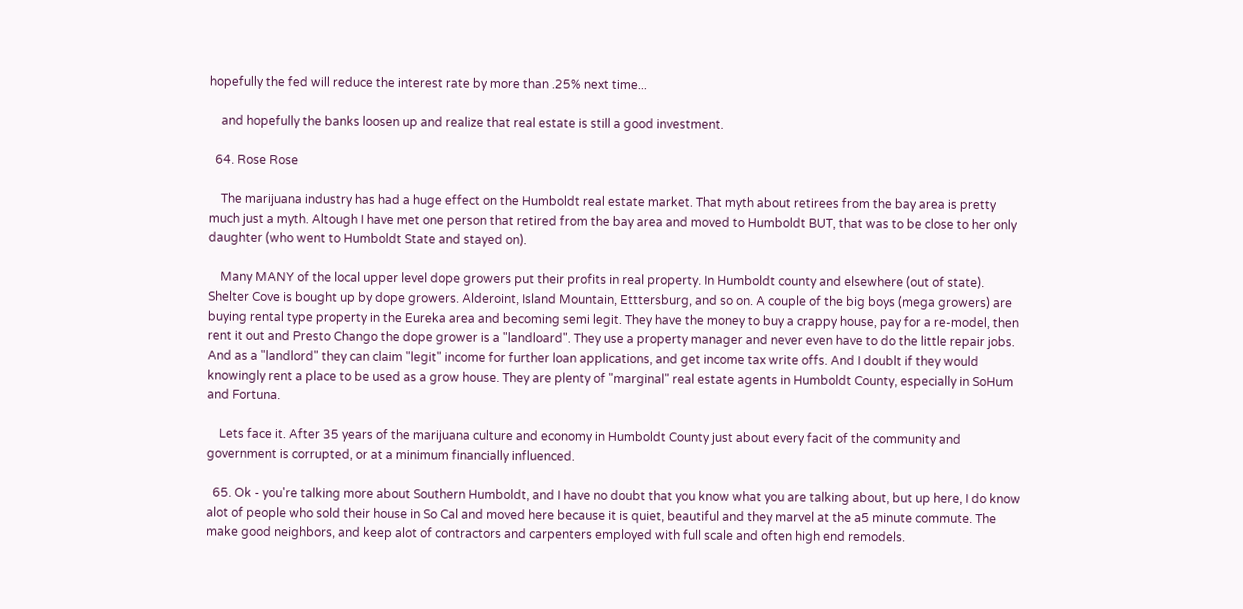hopefully the fed will reduce the interest rate by more than .25% next time...

    and hopefully the banks loosen up and realize that real estate is still a good investment.

  64. Rose Rose

    The marijuana industry has had a huge effect on the Humboldt real estate market. That myth about retirees from the bay area is pretty much just a myth. Altough I have met one person that retired from the bay area and moved to Humboldt BUT, that was to be close to her only daughter (who went to Humboldt State and stayed on).

    Many MANY of the local upper level dope growers put their profits in real property. In Humboldt county and elsewhere (out of state). Shelter Cove is bought up by dope growers. Alderoint, Island Mountain, Etttersburg, and so on. A couple of the big boys (mega growers) are buying rental type property in the Eureka area and becoming semi legit. They have the money to buy a crappy house, pay for a re-model, then rent it out and Presto Chango the dope grower is a "landloard". They use a property manager and never even have to do the little repair jobs. And as a "landlord" they can claim "legit" income for further loan applications, and get income tax write offs. And I doublt if they would knowingly rent a place to be used as a grow house. They are plenty of "marginal" real estate agents in Humboldt County, especially in SoHum and Fortuna.

    Lets face it. After 35 years of the marijuana culture and economy in Humboldt County just about every facit of the community and government is corrupted, or at a minimum financially influenced.

  65. Ok - you're talking more about Southern Humboldt, and I have no doubt that you know what you are talking about, but up here, I do know alot of people who sold their house in So Cal and moved here because it is quiet, beautiful and they marvel at the a5 minute commute. The make good neighbors, and keep alot of contractors and carpenters employed with full scale and often high end remodels.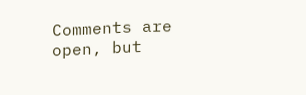Comments are open, but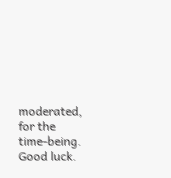moderated, for the time-being. Good luck.